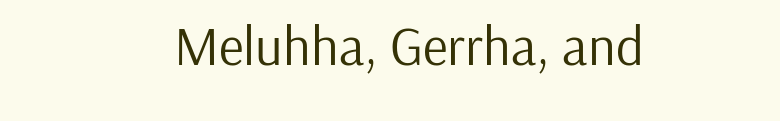Meluhha, Gerrha, and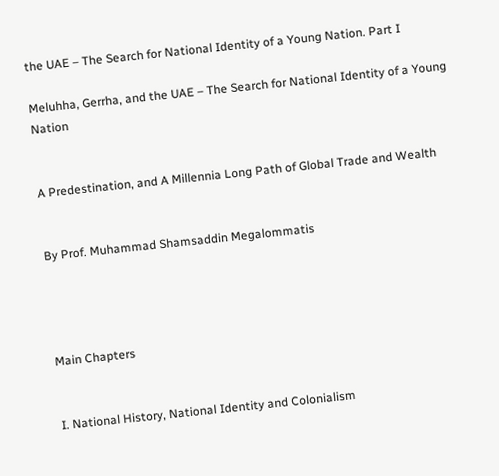the UAE – The Search for National Identity of a Young Nation. Part I

Meluhha, Gerrha, and the UAE – The Search for National Identity of a Young Nation


A Predestination, and A Millennia Long Path of Global Trade and Wealth


By Prof. Muhammad Shamsaddin Megalommatis




Main Chapters


I. National History, National Identity and Colonialism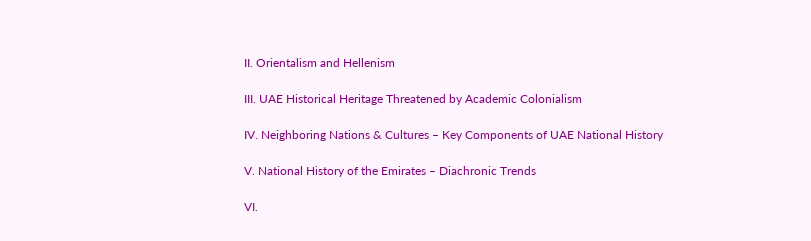II. Orientalism and Hellenism

III. UAE Historical Heritage Threatened by Academic Colonialism

IV. Neighboring Nations & Cultures – Key Components of UAE National History

V. National History of the Emirates – Diachronic Trends

VI.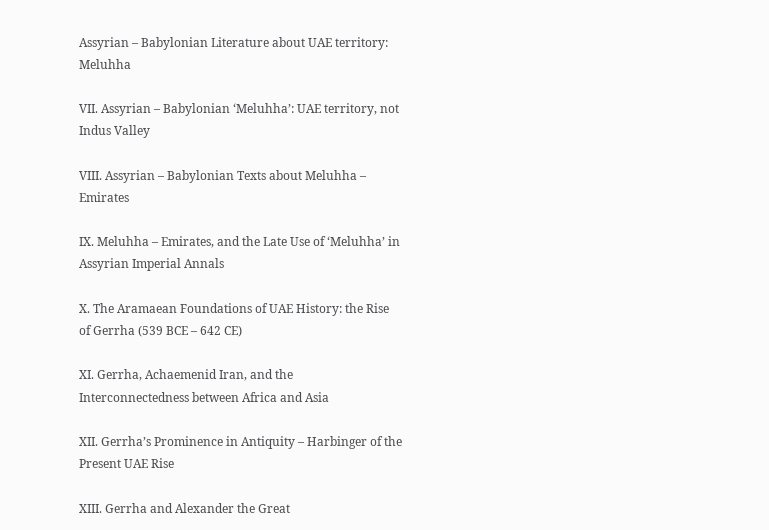Assyrian – Babylonian Literature about UAE territory: Meluhha

VII. Assyrian – Babylonian ‘Meluhha’: UAE territory, not Indus Valley

VIII. Assyrian – Babylonian Texts about Meluhha – Emirates

IX. Meluhha – Emirates, and the Late Use of ‘Meluhha’ in Assyrian Imperial Annals

X. The Aramaean Foundations of UAE History: the Rise of Gerrha (539 BCE – 642 CE)

XI. Gerrha, Achaemenid Iran, and the Interconnectedness between Africa and Asia

XII. Gerrha’s Prominence in Antiquity – Harbinger of the Present UAE Rise

XIII. Gerrha and Alexander the Great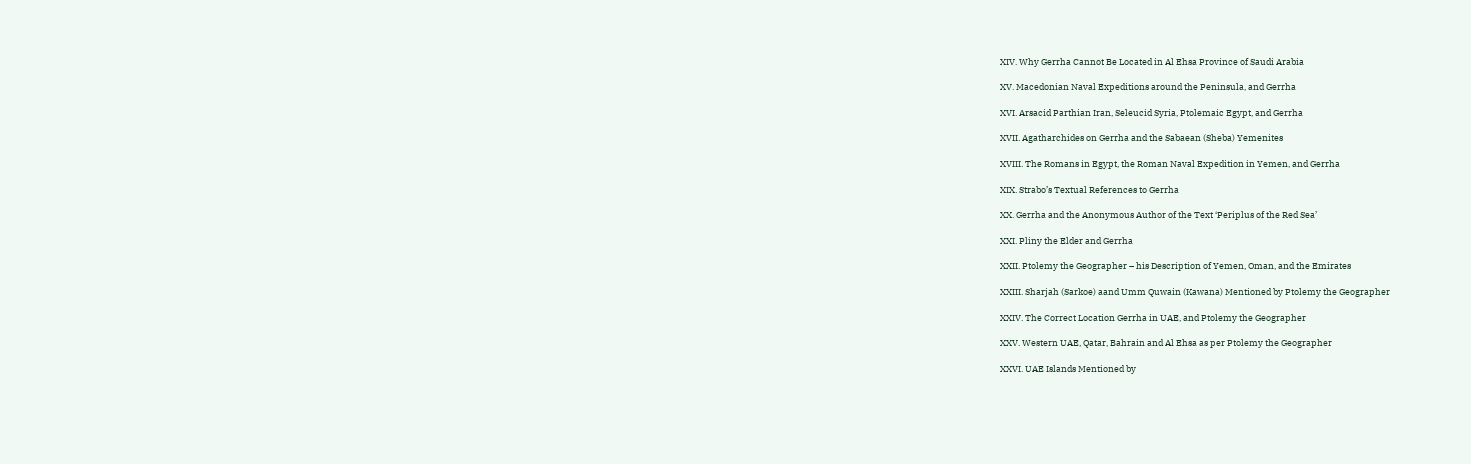XIV. Why Gerrha Cannot Be Located in Al Ehsa Province of Saudi Arabia

XV. Macedonian Naval Expeditions around the Peninsula, and Gerrha

XVI. Arsacid Parthian Iran, Seleucid Syria, Ptolemaic Egypt, and Gerrha

XVII. Agatharchides on Gerrha and the Sabaean (Sheba) Yemenites

XVIII. The Romans in Egypt, the Roman Naval Expedition in Yemen, and Gerrha

XIX. Strabo’s Textual References to Gerrha

XX. Gerrha and the Anonymous Author of the Text ‘Periplus of the Red Sea’

XXI. Pliny the Elder and Gerrha

XXII. Ptolemy the Geographer – his Description of Yemen, Oman, and the Emirates

XXIII. Sharjah (Sarkoe) aand Umm Quwain (Kawana) Mentioned by Ptolemy the Geographer

XXIV. The Correct Location Gerrha in UAE, and Ptolemy the Geographer

XXV. Western UAE, Qatar, Bahrain and Al Ehsa as per Ptolemy the Geographer

XXVI. UAE Islands Mentioned by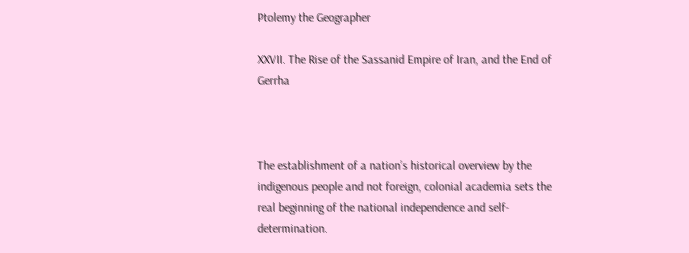Ptolemy the Geographer

XXVII. The Rise of the Sassanid Empire of Iran, and the End of Gerrha



The establishment of a nation’s historical overview by the indigenous people and not foreign, colonial academia sets the real beginning of the national independence and self-determination.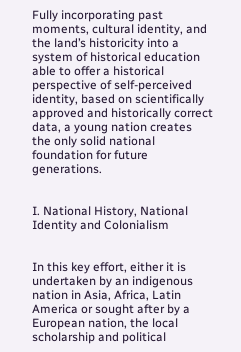Fully incorporating past moments, cultural identity, and the land’s historicity into a system of historical education able to offer a historical perspective of self-perceived identity, based on scientifically approved and historically correct data, a young nation creates the only solid national foundation for future generations.


I. National History, National Identity and Colonialism


In this key effort, either it is undertaken by an indigenous nation in Asia, Africa, Latin America or sought after by a European nation, the local scholarship and political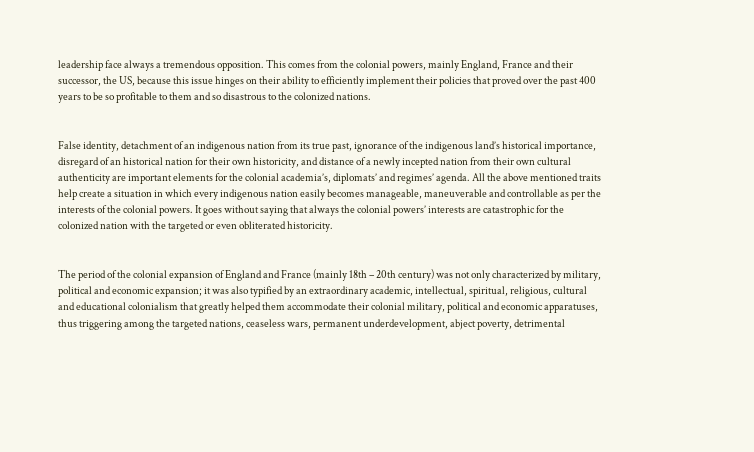leadership face always a tremendous opposition. This comes from the colonial powers, mainly England, France and their successor, the US, because this issue hinges on their ability to efficiently implement their policies that proved over the past 400 years to be so profitable to them and so disastrous to the colonized nations.


False identity, detachment of an indigenous nation from its true past, ignorance of the indigenous land’s historical importance, disregard of an historical nation for their own historicity, and distance of a newly incepted nation from their own cultural authenticity are important elements for the colonial academia’s, diplomats’ and regimes’ agenda. All the above mentioned traits help create a situation in which every indigenous nation easily becomes manageable, maneuverable and controllable as per the interests of the colonial powers. It goes without saying that always the colonial powers’ interests are catastrophic for the colonized nation with the targeted or even obliterated historicity.


The period of the colonial expansion of England and France (mainly 18th – 20th century) was not only characterized by military, political and economic expansion; it was also typified by an extraordinary academic, intellectual, spiritual, religious, cultural and educational colonialism that greatly helped them accommodate their colonial military, political and economic apparatuses, thus triggering among the targeted nations, ceaseless wars, permanent underdevelopment, abject poverty, detrimental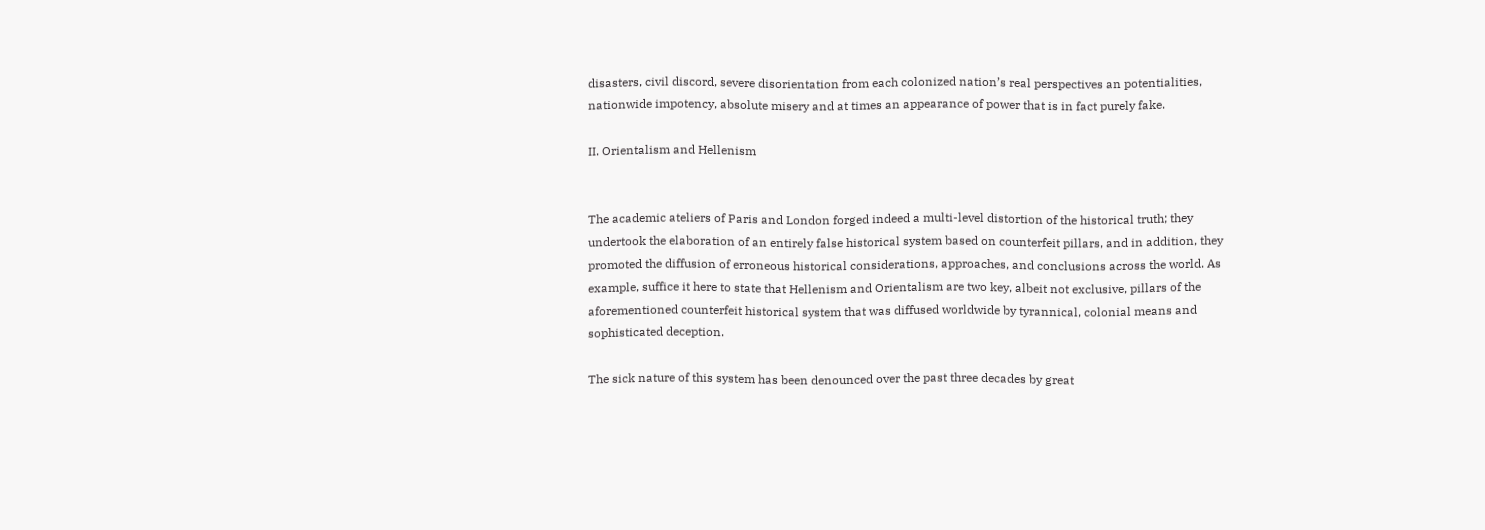disasters, civil discord, severe disorientation from each colonized nation’s real perspectives an potentialities, nationwide impotency, absolute misery and at times an appearance of power that is in fact purely fake.

II. Orientalism and Hellenism


The academic ateliers of Paris and London forged indeed a multi-level distortion of the historical truth; they undertook the elaboration of an entirely false historical system based on counterfeit pillars, and in addition, they promoted the diffusion of erroneous historical considerations, approaches, and conclusions across the world. As example, suffice it here to state that Hellenism and Orientalism are two key, albeit not exclusive, pillars of the aforementioned counterfeit historical system that was diffused worldwide by tyrannical, colonial means and sophisticated deception.

The sick nature of this system has been denounced over the past three decades by great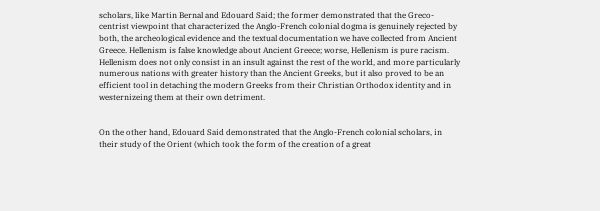scholars, like Martin Bernal and Edouard Said; the former demonstrated that the Greco-centrist viewpoint that characterized the Anglo-French colonial dogma is genuinely rejected by both, the archeological evidence and the textual documentation we have collected from Ancient Greece. Hellenism is false knowledge about Ancient Greece; worse, Hellenism is pure racism. Hellenism does not only consist in an insult against the rest of the world, and more particularly numerous nations with greater history than the Ancient Greeks, but it also proved to be an efficient tool in detaching the modern Greeks from their Christian Orthodox identity and in westernizeing them at their own detriment.


On the other hand, Edouard Said demonstrated that the Anglo-French colonial scholars, in their study of the Orient (which took the form of the creation of a great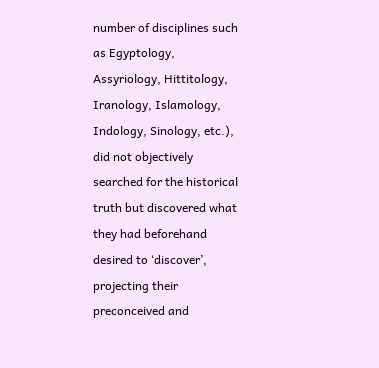number of disciplines such as Egyptology, Assyriology, Hittitology, Iranology, Islamology, Indology, Sinology, etc.), did not objectively searched for the historical truth but discovered what they had beforehand desired to ‘discover’, projecting their preconceived and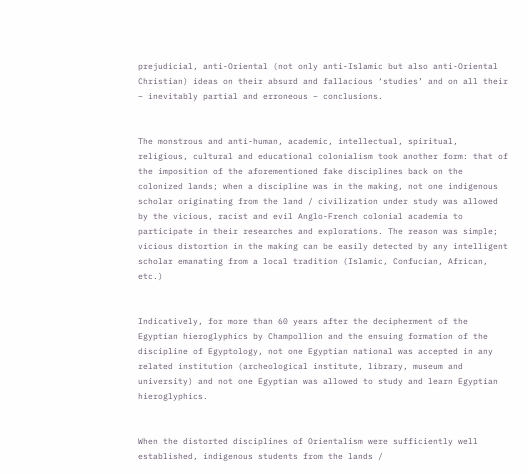prejudicial, anti-Oriental (not only anti-Islamic but also anti-Oriental Christian) ideas on their absurd and fallacious ‘studies’ and on all their – inevitably partial and erroneous – conclusions.


The monstrous and anti-human, academic, intellectual, spiritual, religious, cultural and educational colonialism took another form: that of the imposition of the aforementioned fake disciplines back on the colonized lands; when a discipline was in the making, not one indigenous scholar originating from the land / civilization under study was allowed by the vicious, racist and evil Anglo-French colonial academia to participate in their researches and explorations. The reason was simple; vicious distortion in the making can be easily detected by any intelligent scholar emanating from a local tradition (Islamic, Confucian, African, etc.)


Indicatively, for more than 60 years after the decipherment of the Egyptian hieroglyphics by Champollion and the ensuing formation of the discipline of Egyptology, not one Egyptian national was accepted in any related institution (archeological institute, library, museum and university) and not one Egyptian was allowed to study and learn Egyptian hieroglyphics.


When the distorted disciplines of Orientalism were sufficiently well established, indigenous students from the lands /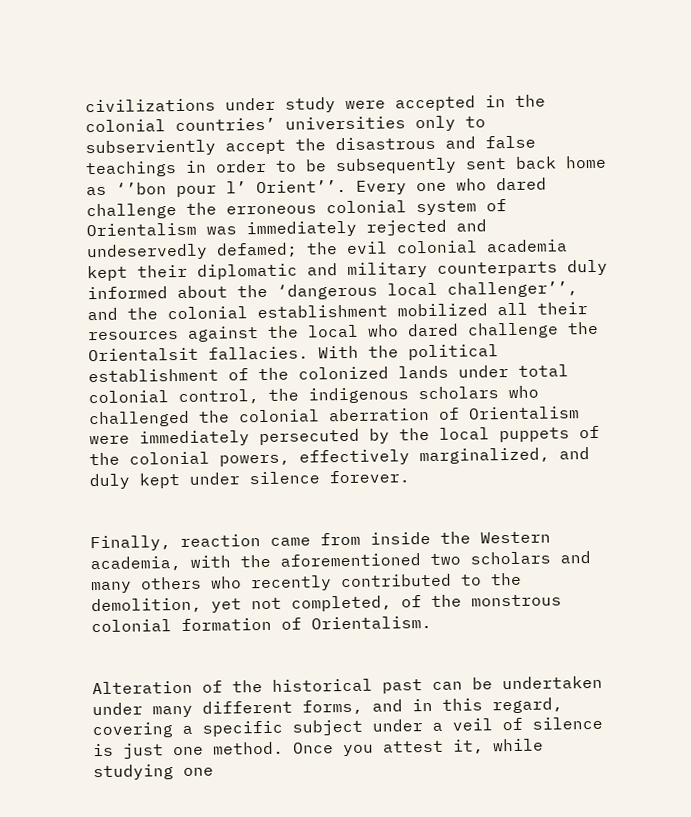civilizations under study were accepted in the colonial countries’ universities only to subserviently accept the disastrous and false teachings in order to be subsequently sent back home as ‘’bon pour l’ Orient’’. Every one who dared challenge the erroneous colonial system of Orientalism was immediately rejected and undeservedly defamed; the evil colonial academia kept their diplomatic and military counterparts duly informed about the ‘dangerous local challenger’’, and the colonial establishment mobilized all their resources against the local who dared challenge the Orientalsit fallacies. With the political establishment of the colonized lands under total colonial control, the indigenous scholars who challenged the colonial aberration of Orientalism were immediately persecuted by the local puppets of the colonial powers, effectively marginalized, and duly kept under silence forever.


Finally, reaction came from inside the Western academia, with the aforementioned two scholars and many others who recently contributed to the demolition, yet not completed, of the monstrous colonial formation of Orientalism.


Alteration of the historical past can be undertaken under many different forms, and in this regard, covering a specific subject under a veil of silence is just one method. Once you attest it, while studying one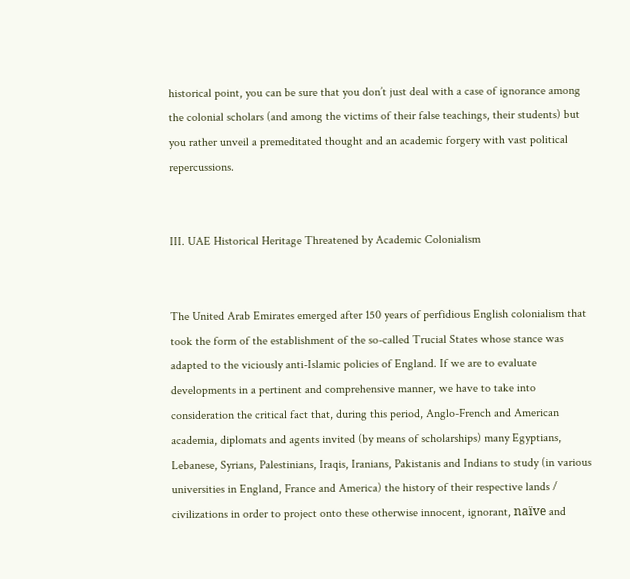historical point, you can be sure that you don’t just deal with a case of ignorance among the colonial scholars (and among the victims of their false teachings, their students) but you rather unveil a premeditated thought and an academic forgery with vast political repercussions.


III. UAE Historical Heritage Threatened by Academic Colonialism


The United Arab Emirates emerged after 150 years of perfidious English colonialism that took the form of the establishment of the so-called Trucial States whose stance was adapted to the viciously anti-Islamic policies of England. If we are to evaluate developments in a pertinent and comprehensive manner, we have to take into consideration the critical fact that, during this period, Anglo-French and American academia, diplomats and agents invited (by means of scholarships) many Egyptians, Lebanese, Syrians, Palestinians, Iraqis, Iranians, Pakistanis and Indians to study (in various universities in England, France and America) the history of their respective lands / civilizations in order to project onto these otherwise innocent, ignorant, naïve and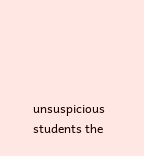unsuspicious students the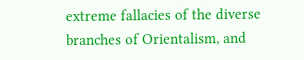extreme fallacies of the diverse branches of Orientalism, and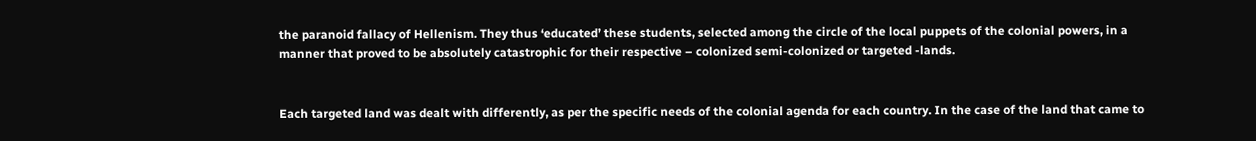the paranoid fallacy of Hellenism. They thus ‘educated’ these students, selected among the circle of the local puppets of the colonial powers, in a manner that proved to be absolutely catastrophic for their respective – colonized semi-colonized or targeted -lands.


Each targeted land was dealt with differently, as per the specific needs of the colonial agenda for each country. In the case of the land that came to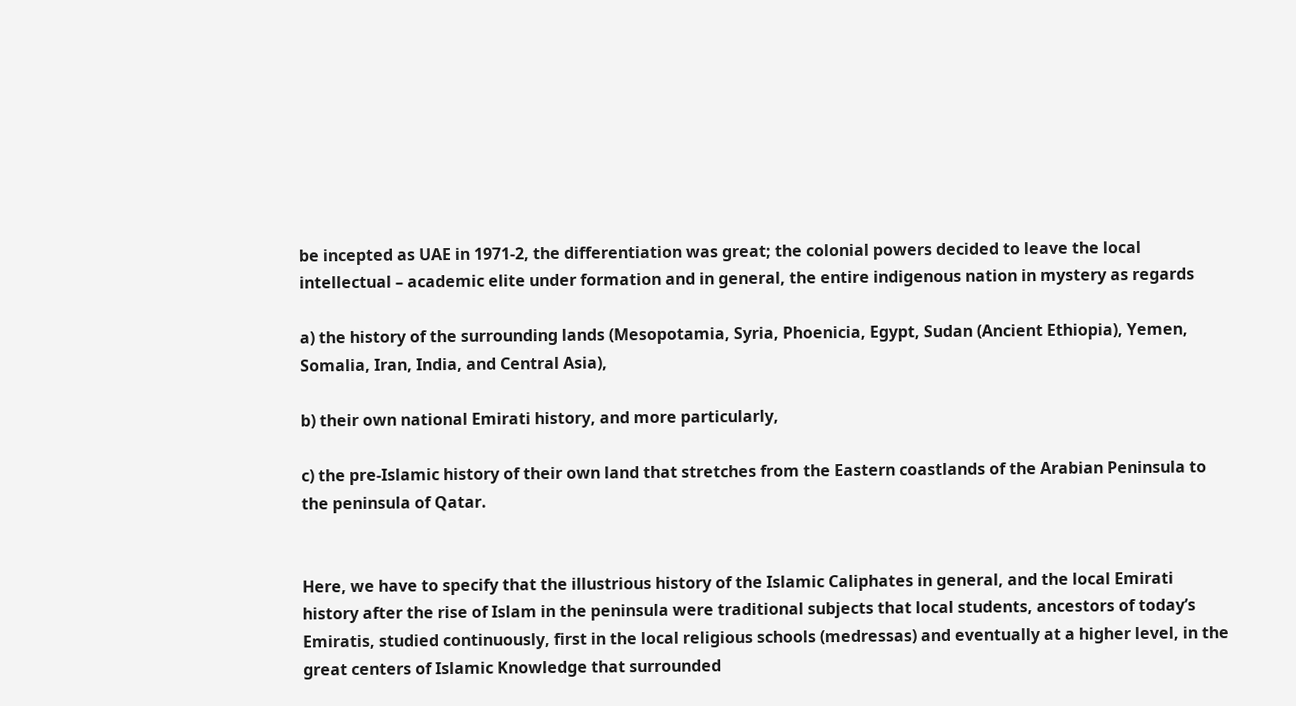be incepted as UAE in 1971-2, the differentiation was great; the colonial powers decided to leave the local intellectual – academic elite under formation and in general, the entire indigenous nation in mystery as regards

a) the history of the surrounding lands (Mesopotamia, Syria, Phoenicia, Egypt, Sudan (Ancient Ethiopia), Yemen, Somalia, Iran, India, and Central Asia),

b) their own national Emirati history, and more particularly,

c) the pre-Islamic history of their own land that stretches from the Eastern coastlands of the Arabian Peninsula to the peninsula of Qatar.


Here, we have to specify that the illustrious history of the Islamic Caliphates in general, and the local Emirati history after the rise of Islam in the peninsula were traditional subjects that local students, ancestors of today’s Emiratis, studied continuously, first in the local religious schools (medressas) and eventually at a higher level, in the great centers of Islamic Knowledge that surrounded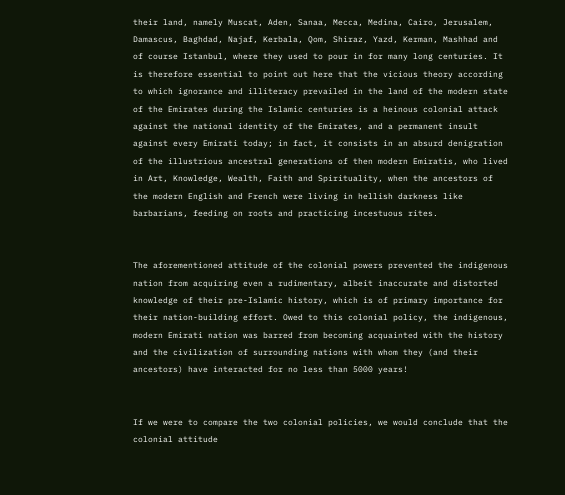their land, namely Muscat, Aden, Sanaa, Mecca, Medina, Cairo, Jerusalem, Damascus, Baghdad, Najaf, Kerbala, Qom, Shiraz, Yazd, Kerman, Mashhad and of course Istanbul, where they used to pour in for many long centuries. It is therefore essential to point out here that the vicious theory according to which ignorance and illiteracy prevailed in the land of the modern state of the Emirates during the Islamic centuries is a heinous colonial attack against the national identity of the Emirates, and a permanent insult against every Emirati today; in fact, it consists in an absurd denigration of the illustrious ancestral generations of then modern Emiratis, who lived in Art, Knowledge, Wealth, Faith and Spirituality, when the ancestors of the modern English and French were living in hellish darkness like barbarians, feeding on roots and practicing incestuous rites.


The aforementioned attitude of the colonial powers prevented the indigenous nation from acquiring even a rudimentary, albeit inaccurate and distorted knowledge of their pre-Islamic history, which is of primary importance for their nation-building effort. Owed to this colonial policy, the indigenous, modern Emirati nation was barred from becoming acquainted with the history and the civilization of surrounding nations with whom they (and their ancestors) have interacted for no less than 5000 years!


If we were to compare the two colonial policies, we would conclude that the colonial attitude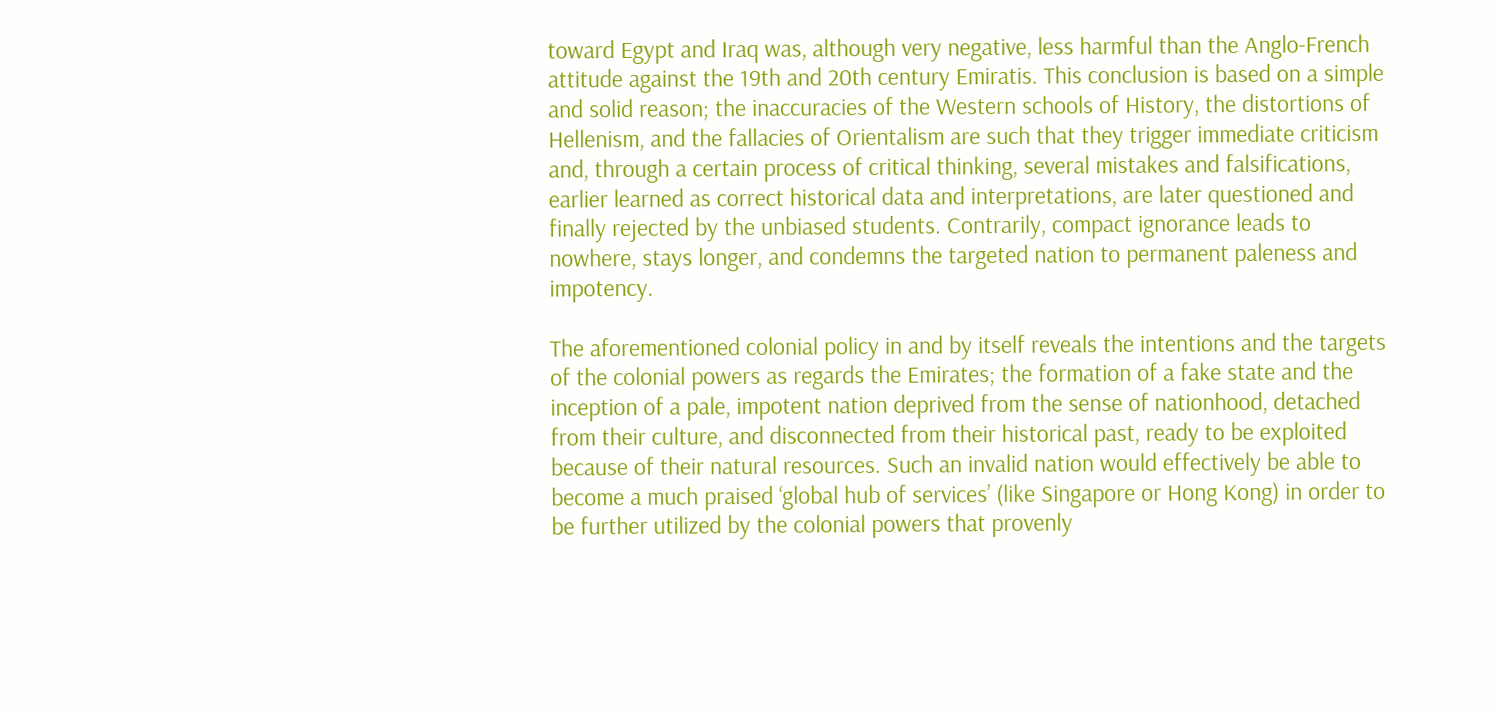toward Egypt and Iraq was, although very negative, less harmful than the Anglo-French attitude against the 19th and 20th century Emiratis. This conclusion is based on a simple and solid reason; the inaccuracies of the Western schools of History, the distortions of Hellenism, and the fallacies of Orientalism are such that they trigger immediate criticism and, through a certain process of critical thinking, several mistakes and falsifications, earlier learned as correct historical data and interpretations, are later questioned and finally rejected by the unbiased students. Contrarily, compact ignorance leads to nowhere, stays longer, and condemns the targeted nation to permanent paleness and impotency.

The aforementioned colonial policy in and by itself reveals the intentions and the targets of the colonial powers as regards the Emirates; the formation of a fake state and the inception of a pale, impotent nation deprived from the sense of nationhood, detached from their culture, and disconnected from their historical past, ready to be exploited because of their natural resources. Such an invalid nation would effectively be able to become a much praised ‘global hub of services’ (like Singapore or Hong Kong) in order to be further utilized by the colonial powers that provenly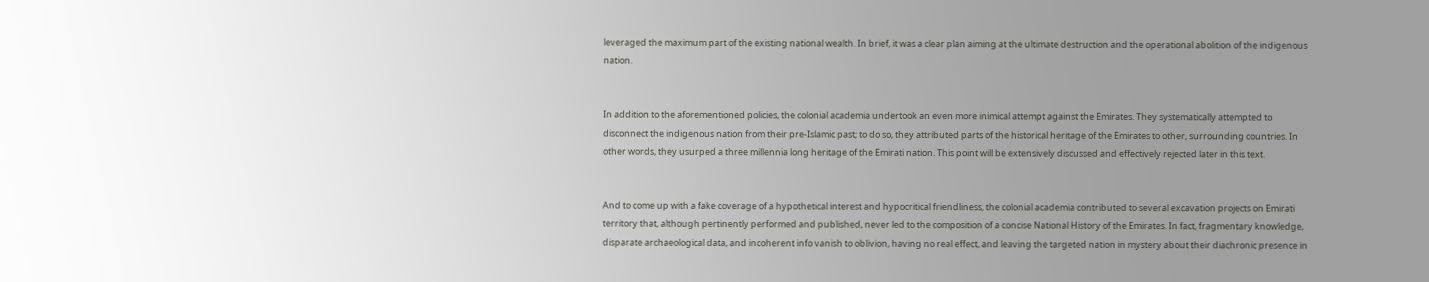leveraged the maximum part of the existing national wealth. In brief, it was a clear plan aiming at the ultimate destruction and the operational abolition of the indigenous nation.


In addition to the aforementioned policies, the colonial academia undertook an even more inimical attempt against the Emirates. They systematically attempted to disconnect the indigenous nation from their pre-Islamic past; to do so, they attributed parts of the historical heritage of the Emirates to other, surrounding countries. In other words, they usurped a three millennia long heritage of the Emirati nation. This point will be extensively discussed and effectively rejected later in this text.


And to come up with a fake coverage of a hypothetical interest and hypocritical friendliness, the colonial academia contributed to several excavation projects on Emirati territory that, although pertinently performed and published, never led to the composition of a concise National History of the Emirates. In fact, fragmentary knowledge, disparate archaeological data, and incoherent info vanish to oblivion, having no real effect, and leaving the targeted nation in mystery about their diachronic presence in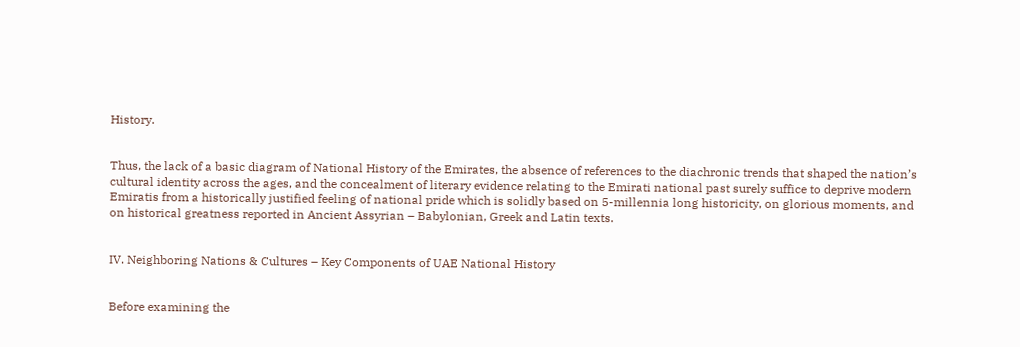History.


Thus, the lack of a basic diagram of National History of the Emirates, the absence of references to the diachronic trends that shaped the nation’s cultural identity across the ages, and the concealment of literary evidence relating to the Emirati national past surely suffice to deprive modern Emiratis from a historically justified feeling of national pride which is solidly based on 5-millennia long historicity, on glorious moments, and on historical greatness reported in Ancient Assyrian – Babylonian, Greek and Latin texts.


IV. Neighboring Nations & Cultures – Key Components of UAE National History


Before examining the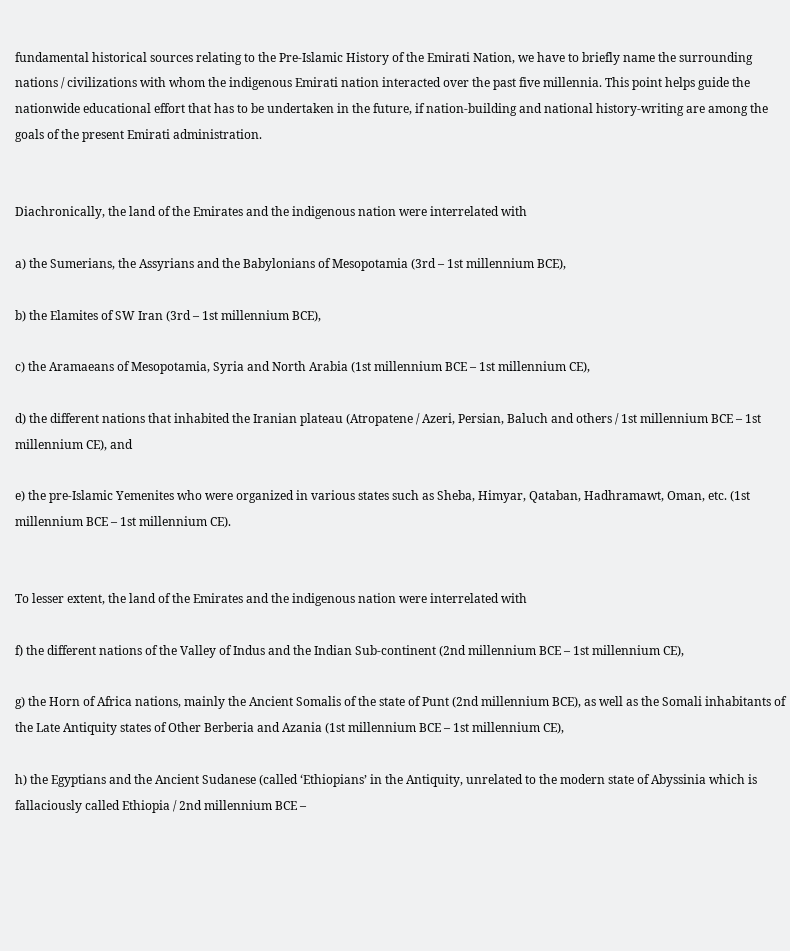fundamental historical sources relating to the Pre-Islamic History of the Emirati Nation, we have to briefly name the surrounding nations / civilizations with whom the indigenous Emirati nation interacted over the past five millennia. This point helps guide the nationwide educational effort that has to be undertaken in the future, if nation-building and national history-writing are among the goals of the present Emirati administration.


Diachronically, the land of the Emirates and the indigenous nation were interrelated with

a) the Sumerians, the Assyrians and the Babylonians of Mesopotamia (3rd – 1st millennium BCE),

b) the Elamites of SW Iran (3rd – 1st millennium BCE),

c) the Aramaeans of Mesopotamia, Syria and North Arabia (1st millennium BCE – 1st millennium CE),

d) the different nations that inhabited the Iranian plateau (Atropatene / Azeri, Persian, Baluch and others / 1st millennium BCE – 1st millennium CE), and

e) the pre-Islamic Yemenites who were organized in various states such as Sheba, Himyar, Qataban, Hadhramawt, Oman, etc. (1st millennium BCE – 1st millennium CE).


To lesser extent, the land of the Emirates and the indigenous nation were interrelated with

f) the different nations of the Valley of Indus and the Indian Sub-continent (2nd millennium BCE – 1st millennium CE),

g) the Horn of Africa nations, mainly the Ancient Somalis of the state of Punt (2nd millennium BCE), as well as the Somali inhabitants of the Late Antiquity states of Other Berberia and Azania (1st millennium BCE – 1st millennium CE),

h) the Egyptians and the Ancient Sudanese (called ‘Ethiopians’ in the Antiquity, unrelated to the modern state of Abyssinia which is fallaciously called Ethiopia / 2nd millennium BCE –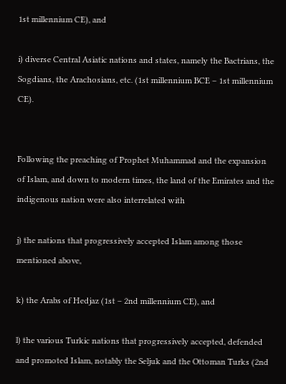1st millennium CE), and

i) diverse Central Asiatic nations and states, namely the Bactrians, the Sogdians, the Arachosians, etc. (1st millennium BCE – 1st millennium CE).


Following the preaching of Prophet Muhammad and the expansion of Islam, and down to modern times, the land of the Emirates and the indigenous nation were also interrelated with

j) the nations that progressively accepted Islam among those mentioned above,

k) the Arabs of Hedjaz (1st – 2nd millennium CE), and

l) the various Turkic nations that progressively accepted, defended and promoted Islam, notably the Seljuk and the Ottoman Turks (2nd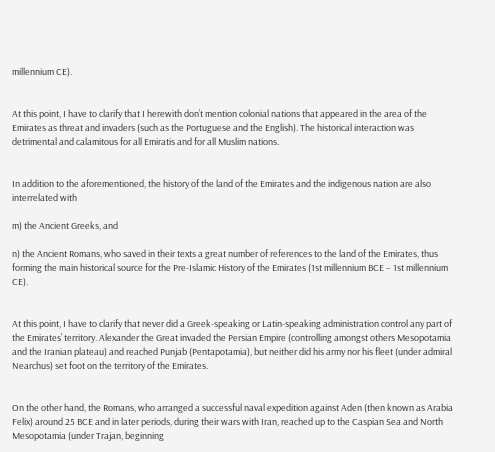millennium CE).


At this point, I have to clarify that I herewith don’t mention colonial nations that appeared in the area of the Emirates as threat and invaders (such as the Portuguese and the English). The historical interaction was detrimental and calamitous for all Emiratis and for all Muslim nations.


In addition to the aforementioned, the history of the land of the Emirates and the indigenous nation are also interrelated with

m) the Ancient Greeks, and

n) the Ancient Romans, who saved in their texts a great number of references to the land of the Emirates, thus forming the main historical source for the Pre-Islamic History of the Emirates (1st millennium BCE – 1st millennium CE).


At this point, I have to clarify that never did a Greek-speaking or Latin-speaking administration control any part of the Emirates’ territory. Alexander the Great invaded the Persian Empire (controlling amongst others Mesopotamia and the Iranian plateau) and reached Punjab (Pentapotamia), but neither did his army nor his fleet (under admiral Nearchus) set foot on the territory of the Emirates.


On the other hand, the Romans, who arranged a successful naval expedition against Aden (then known as Arabia Felix) around 25 BCE and in later periods, during their wars with Iran, reached up to the Caspian Sea and North Mesopotamia (under Trajan, beginning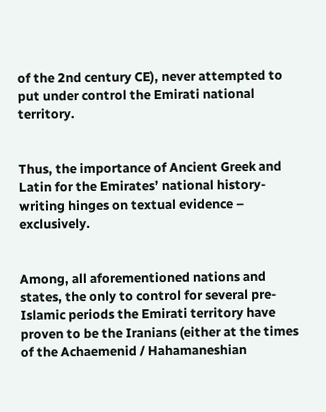of the 2nd century CE), never attempted to put under control the Emirati national territory.


Thus, the importance of Ancient Greek and Latin for the Emirates’ national history-writing hinges on textual evidence – exclusively.


Among, all aforementioned nations and states, the only to control for several pre-Islamic periods the Emirati territory have proven to be the Iranians (either at the times of the Achaemenid / Hahamaneshian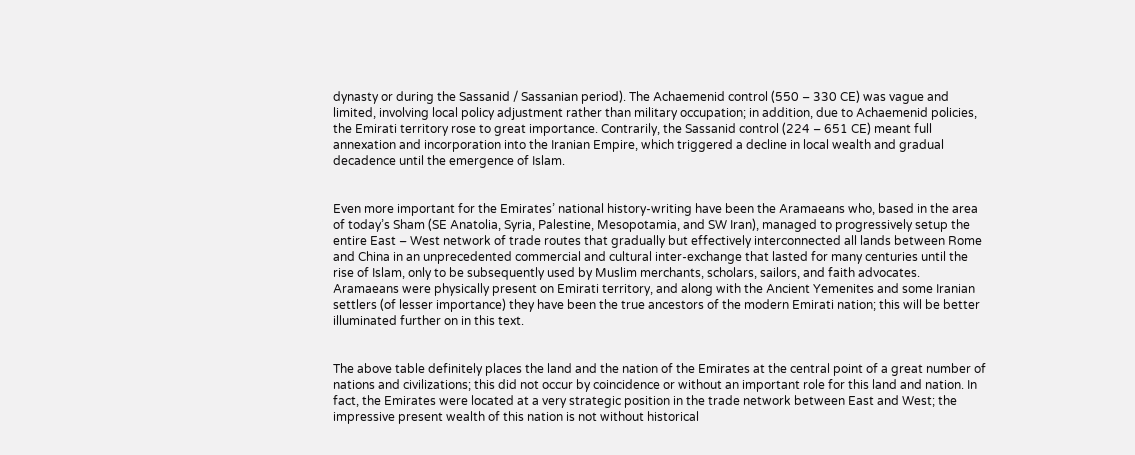dynasty or during the Sassanid / Sassanian period). The Achaemenid control (550 – 330 CE) was vague and limited, involving local policy adjustment rather than military occupation; in addition, due to Achaemenid policies, the Emirati territory rose to great importance. Contrarily, the Sassanid control (224 – 651 CE) meant full annexation and incorporation into the Iranian Empire, which triggered a decline in local wealth and gradual decadence until the emergence of Islam.


Even more important for the Emirates’ national history-writing have been the Aramaeans who, based in the area of today’s Sham (SE Anatolia, Syria, Palestine, Mesopotamia, and SW Iran), managed to progressively setup the entire East – West network of trade routes that gradually but effectively interconnected all lands between Rome and China in an unprecedented commercial and cultural inter-exchange that lasted for many centuries until the rise of Islam, only to be subsequently used by Muslim merchants, scholars, sailors, and faith advocates. Aramaeans were physically present on Emirati territory, and along with the Ancient Yemenites and some Iranian settlers (of lesser importance) they have been the true ancestors of the modern Emirati nation; this will be better illuminated further on in this text.


The above table definitely places the land and the nation of the Emirates at the central point of a great number of nations and civilizations; this did not occur by coincidence or without an important role for this land and nation. In fact, the Emirates were located at a very strategic position in the trade network between East and West; the impressive present wealth of this nation is not without historical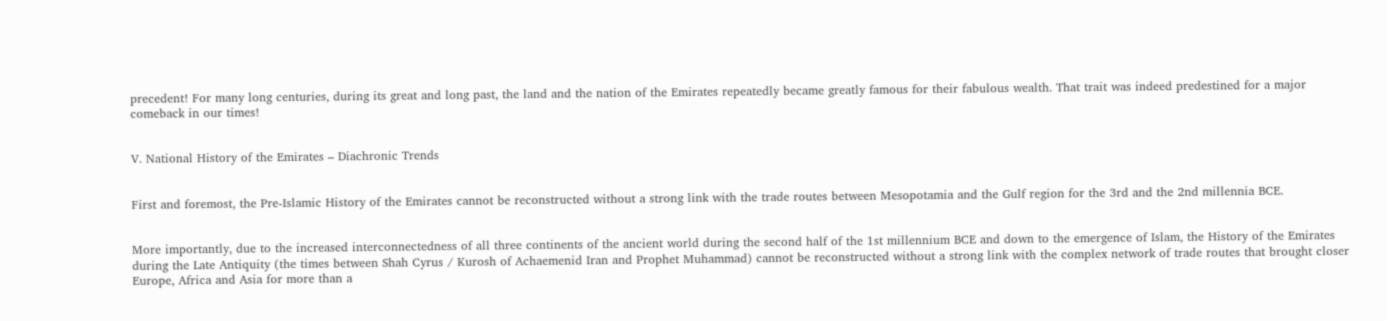precedent! For many long centuries, during its great and long past, the land and the nation of the Emirates repeatedly became greatly famous for their fabulous wealth. That trait was indeed predestined for a major comeback in our times!


V. National History of the Emirates – Diachronic Trends


First and foremost, the Pre-Islamic History of the Emirates cannot be reconstructed without a strong link with the trade routes between Mesopotamia and the Gulf region for the 3rd and the 2nd millennia BCE.


More importantly, due to the increased interconnectedness of all three continents of the ancient world during the second half of the 1st millennium BCE and down to the emergence of Islam, the History of the Emirates during the Late Antiquity (the times between Shah Cyrus / Kurosh of Achaemenid Iran and Prophet Muhammad) cannot be reconstructed without a strong link with the complex network of trade routes that brought closer Europe, Africa and Asia for more than a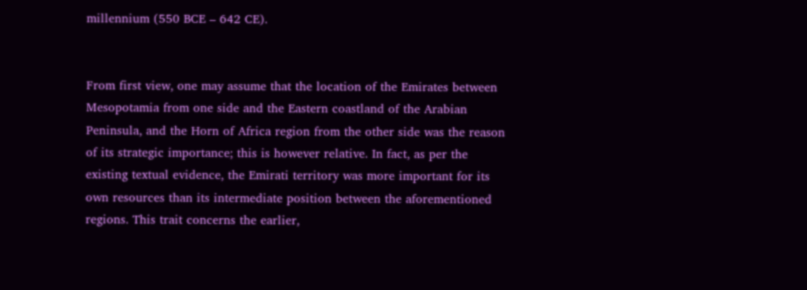millennium (550 BCE – 642 CE).


From first view, one may assume that the location of the Emirates between Mesopotamia from one side and the Eastern coastland of the Arabian Peninsula, and the Horn of Africa region from the other side was the reason of its strategic importance; this is however relative. In fact, as per the existing textual evidence, the Emirati territory was more important for its own resources than its intermediate position between the aforementioned regions. This trait concerns the earlier,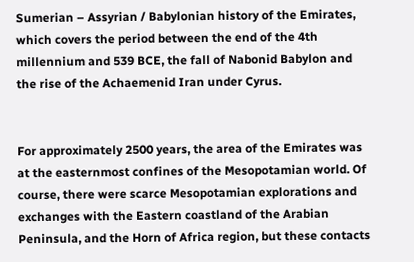Sumerian – Assyrian / Babylonian history of the Emirates, which covers the period between the end of the 4th millennium and 539 BCE, the fall of Nabonid Babylon and the rise of the Achaemenid Iran under Cyrus.


For approximately 2500 years, the area of the Emirates was at the easternmost confines of the Mesopotamian world. Of course, there were scarce Mesopotamian explorations and exchanges with the Eastern coastland of the Arabian Peninsula, and the Horn of Africa region, but these contacts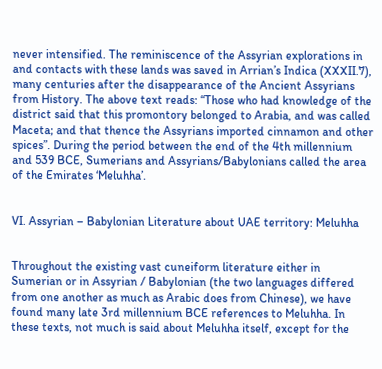never intensified. The reminiscence of the Assyrian explorations in and contacts with these lands was saved in Arrian’s Indica (XXXII.7), many centuries after the disappearance of the Ancient Assyrians from History. The above text reads: “Those who had knowledge of the district said that this promontory belonged to Arabia, and was called Maceta; and that thence the Assyrians imported cinnamon and other spices”. During the period between the end of the 4th millennium and 539 BCE, Sumerians and Assyrians/Babylonians called the area of the Emirates ‘Meluhha’.


VI. Assyrian – Babylonian Literature about UAE territory: Meluhha


Throughout the existing vast cuneiform literature either in Sumerian or in Assyrian / Babylonian (the two languages differed from one another as much as Arabic does from Chinese), we have found many late 3rd millennium BCE references to Meluhha. In these texts, not much is said about Meluhha itself, except for the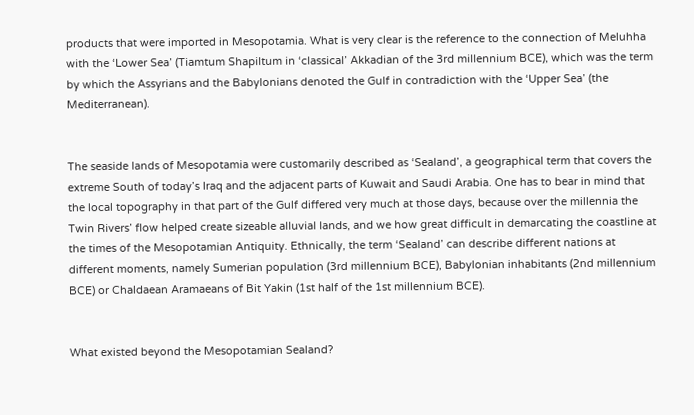products that were imported in Mesopotamia. What is very clear is the reference to the connection of Meluhha with the ‘Lower Sea’ (Tiamtum Shapiltum in ‘classical’ Akkadian of the 3rd millennium BCE), which was the term by which the Assyrians and the Babylonians denoted the Gulf in contradiction with the ‘Upper Sea’ (the Mediterranean).


The seaside lands of Mesopotamia were customarily described as ‘Sealand’, a geographical term that covers the extreme South of today’s Iraq and the adjacent parts of Kuwait and Saudi Arabia. One has to bear in mind that the local topography in that part of the Gulf differed very much at those days, because over the millennia the Twin Rivers’ flow helped create sizeable alluvial lands, and we how great difficult in demarcating the coastline at the times of the Mesopotamian Antiquity. Ethnically, the term ‘Sealand’ can describe different nations at different moments, namely Sumerian population (3rd millennium BCE), Babylonian inhabitants (2nd millennium BCE) or Chaldaean Aramaeans of Bit Yakin (1st half of the 1st millennium BCE).


What existed beyond the Mesopotamian Sealand?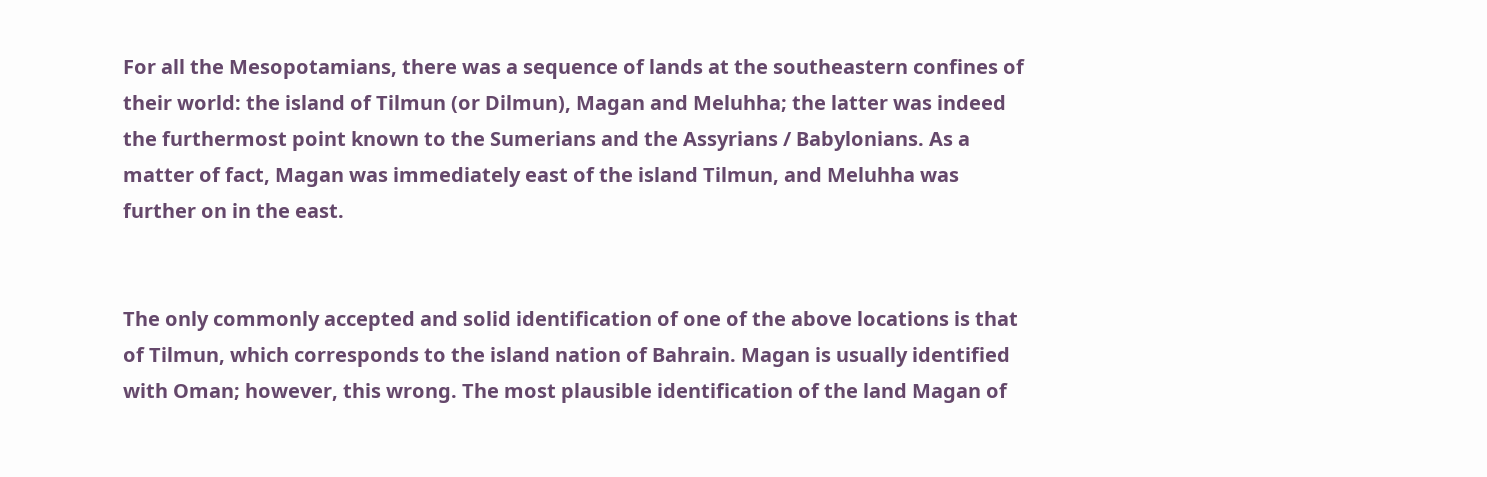For all the Mesopotamians, there was a sequence of lands at the southeastern confines of their world: the island of Tilmun (or Dilmun), Magan and Meluhha; the latter was indeed the furthermost point known to the Sumerians and the Assyrians / Babylonians. As a matter of fact, Magan was immediately east of the island Tilmun, and Meluhha was further on in the east.


The only commonly accepted and solid identification of one of the above locations is that of Tilmun, which corresponds to the island nation of Bahrain. Magan is usually identified with Oman; however, this wrong. The most plausible identification of the land Magan of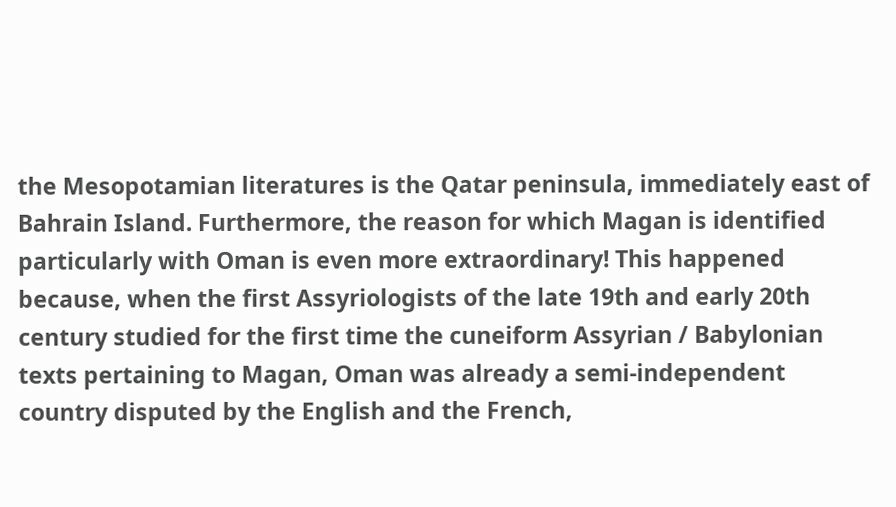the Mesopotamian literatures is the Qatar peninsula, immediately east of Bahrain Island. Furthermore, the reason for which Magan is identified particularly with Oman is even more extraordinary! This happened because, when the first Assyriologists of the late 19th and early 20th century studied for the first time the cuneiform Assyrian / Babylonian texts pertaining to Magan, Oman was already a semi-independent country disputed by the English and the French,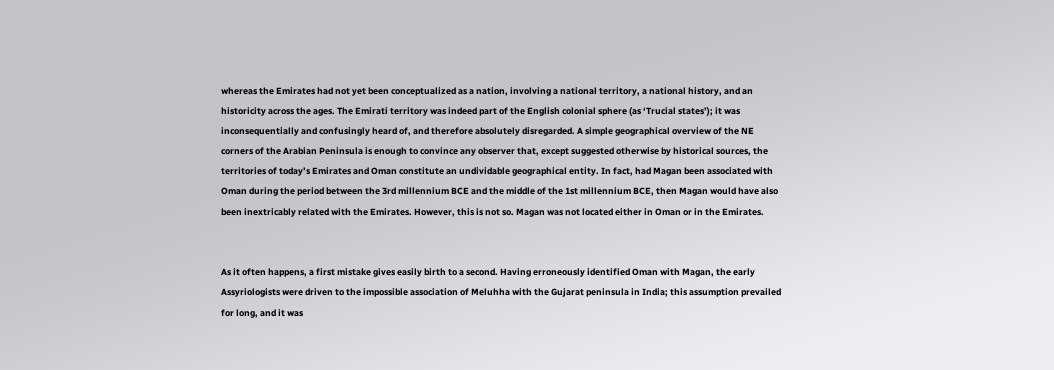whereas the Emirates had not yet been conceptualized as a nation, involving a national territory, a national history, and an historicity across the ages. The Emirati territory was indeed part of the English colonial sphere (as ‘Trucial states’); it was inconsequentially and confusingly heard of, and therefore absolutely disregarded. A simple geographical overview of the NE corners of the Arabian Peninsula is enough to convince any observer that, except suggested otherwise by historical sources, the territories of today’s Emirates and Oman constitute an undividable geographical entity. In fact, had Magan been associated with Oman during the period between the 3rd millennium BCE and the middle of the 1st millennium BCE, then Magan would have also been inextricably related with the Emirates. However, this is not so. Magan was not located either in Oman or in the Emirates.


As it often happens, a first mistake gives easily birth to a second. Having erroneously identified Oman with Magan, the early Assyriologists were driven to the impossible association of Meluhha with the Gujarat peninsula in India; this assumption prevailed for long, and it was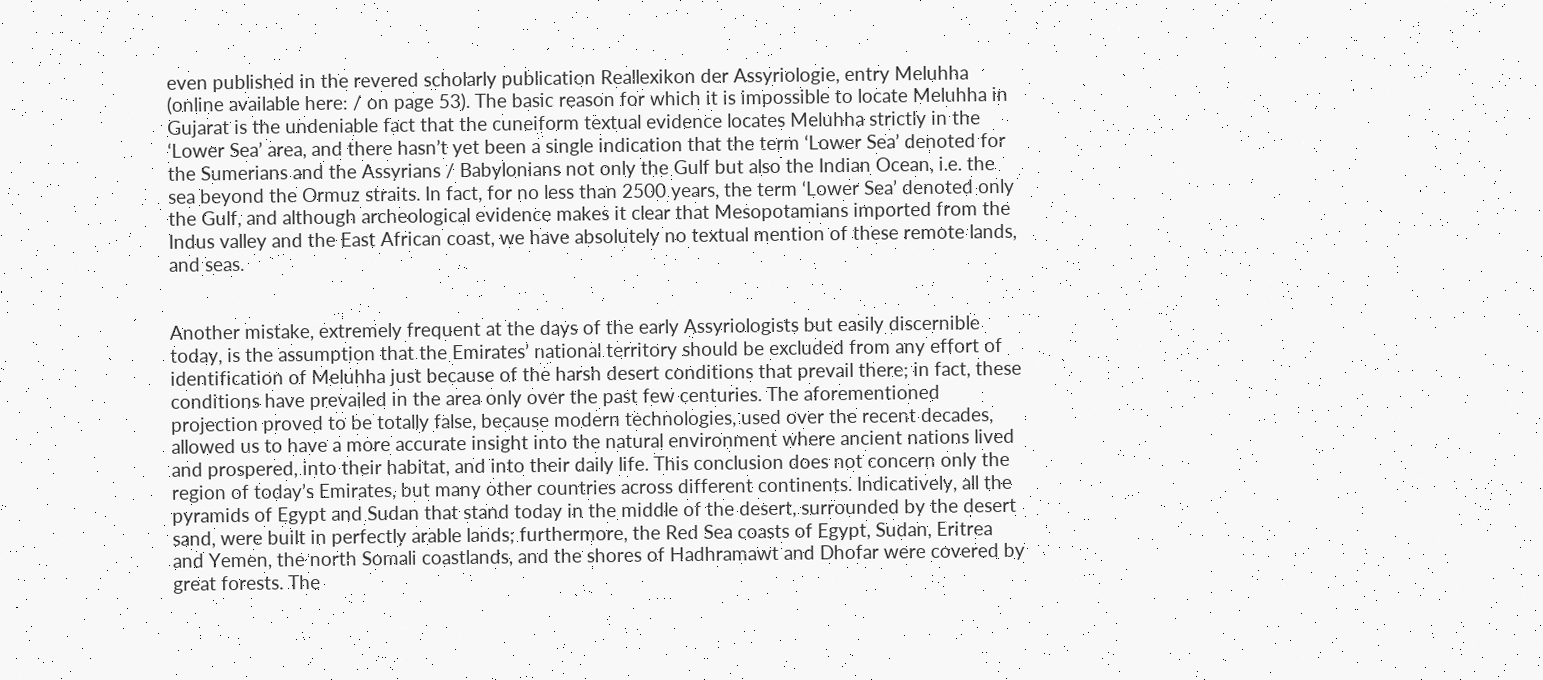even published in the revered scholarly publication Reallexikon der Assyriologie, entry Meluhha (online available here: / on page 53). The basic reason for which it is impossible to locate Meluhha in Gujarat is the undeniable fact that the cuneiform textual evidence locates Meluhha strictly in the ‘Lower Sea’ area, and there hasn’t yet been a single indication that the term ‘Lower Sea’ denoted for the Sumerians and the Assyrians / Babylonians not only the Gulf but also the Indian Ocean, i.e. the sea beyond the Ormuz straits. In fact, for no less than 2500 years, the term ‘Lower Sea’ denoted only the Gulf, and although archeological evidence makes it clear that Mesopotamians imported from the Indus valley and the East African coast, we have absolutely no textual mention of these remote lands, and seas.


Another mistake, extremely frequent at the days of the early Assyriologists but easily discernible today, is the assumption that the Emirates’ national territory should be excluded from any effort of identification of Meluhha just because of the harsh desert conditions that prevail there; in fact, these conditions have prevailed in the area only over the past few centuries. The aforementioned projection proved to be totally false, because modern technologies, used over the recent decades, allowed us to have a more accurate insight into the natural environment where ancient nations lived and prospered, into their habitat, and into their daily life. This conclusion does not concern only the region of today’s Emirates, but many other countries across different continents. Indicatively, all the pyramids of Egypt and Sudan that stand today in the middle of the desert, surrounded by the desert sand, were built in perfectly arable lands; furthermore, the Red Sea coasts of Egypt, Sudan, Eritrea and Yemen, the north Somali coastlands, and the shores of Hadhramawt and Dhofar were covered by great forests. The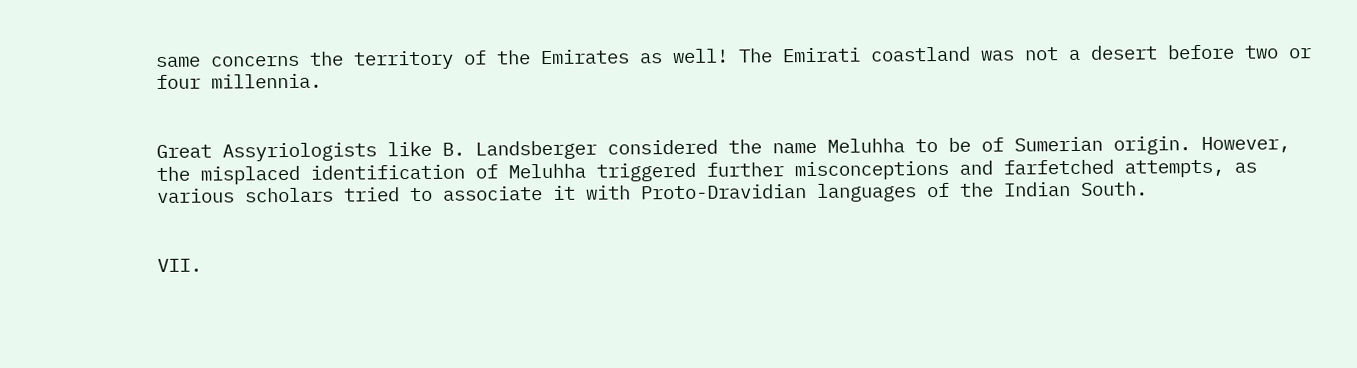same concerns the territory of the Emirates as well! The Emirati coastland was not a desert before two or four millennia.


Great Assyriologists like B. Landsberger considered the name Meluhha to be of Sumerian origin. However, the misplaced identification of Meluhha triggered further misconceptions and farfetched attempts, as various scholars tried to associate it with Proto-Dravidian languages of the Indian South.


VII.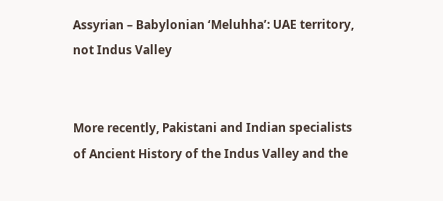Assyrian – Babylonian ‘Meluhha’: UAE territory, not Indus Valley


More recently, Pakistani and Indian specialists of Ancient History of the Indus Valley and the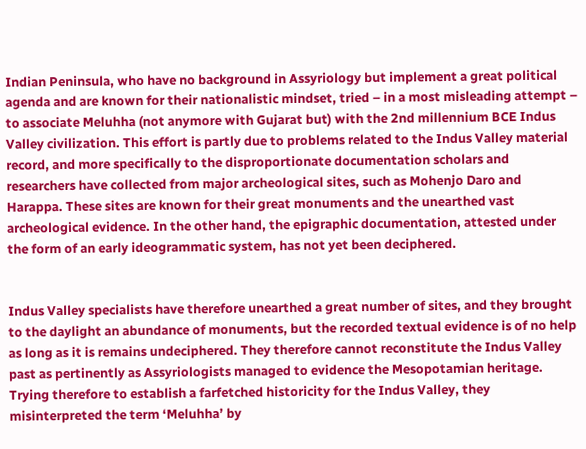Indian Peninsula, who have no background in Assyriology but implement a great political agenda and are known for their nationalistic mindset, tried – in a most misleading attempt – to associate Meluhha (not anymore with Gujarat but) with the 2nd millennium BCE Indus Valley civilization. This effort is partly due to problems related to the Indus Valley material record, and more specifically to the disproportionate documentation scholars and researchers have collected from major archeological sites, such as Mohenjo Daro and Harappa. These sites are known for their great monuments and the unearthed vast archeological evidence. In the other hand, the epigraphic documentation, attested under the form of an early ideogrammatic system, has not yet been deciphered.


Indus Valley specialists have therefore unearthed a great number of sites, and they brought to the daylight an abundance of monuments, but the recorded textual evidence is of no help as long as it is remains undeciphered. They therefore cannot reconstitute the Indus Valley past as pertinently as Assyriologists managed to evidence the Mesopotamian heritage. Trying therefore to establish a farfetched historicity for the Indus Valley, they misinterpreted the term ‘Meluhha’ by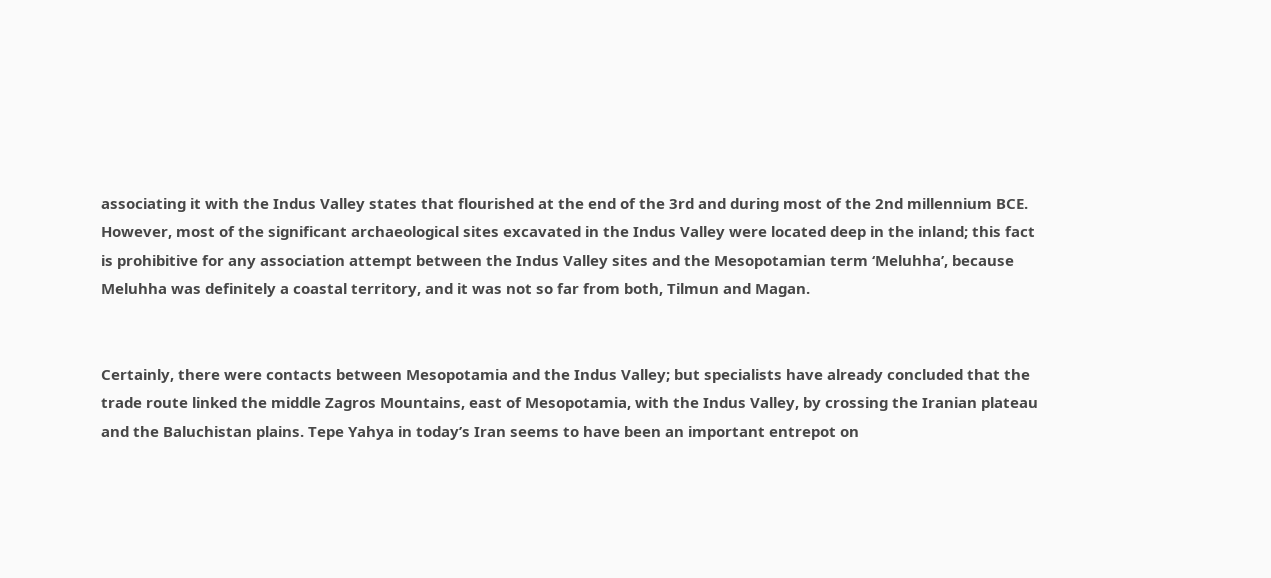associating it with the Indus Valley states that flourished at the end of the 3rd and during most of the 2nd millennium BCE. However, most of the significant archaeological sites excavated in the Indus Valley were located deep in the inland; this fact is prohibitive for any association attempt between the Indus Valley sites and the Mesopotamian term ‘Meluhha’, because Meluhha was definitely a coastal territory, and it was not so far from both, Tilmun and Magan.


Certainly, there were contacts between Mesopotamia and the Indus Valley; but specialists have already concluded that the trade route linked the middle Zagros Mountains, east of Mesopotamia, with the Indus Valley, by crossing the Iranian plateau and the Baluchistan plains. Tepe Yahya in today’s Iran seems to have been an important entrepot on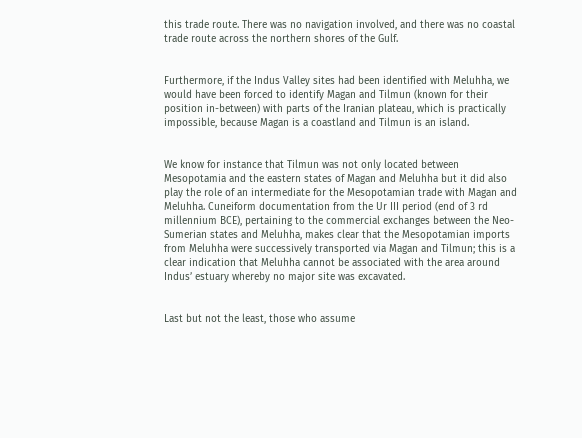this trade route. There was no navigation involved, and there was no coastal trade route across the northern shores of the Gulf.


Furthermore, if the Indus Valley sites had been identified with Meluhha, we would have been forced to identify Magan and Tilmun (known for their position in-between) with parts of the Iranian plateau, which is practically impossible, because Magan is a coastland and Tilmun is an island.


We know for instance that Tilmun was not only located between Mesopotamia and the eastern states of Magan and Meluhha but it did also play the role of an intermediate for the Mesopotamian trade with Magan and Meluhha. Cuneiform documentation from the Ur III period (end of 3 rd millennium BCE), pertaining to the commercial exchanges between the Neo-Sumerian states and Meluhha, makes clear that the Mesopotamian imports from Meluhha were successively transported via Magan and Tilmun; this is a clear indication that Meluhha cannot be associated with the area around Indus’ estuary whereby no major site was excavated.


Last but not the least, those who assume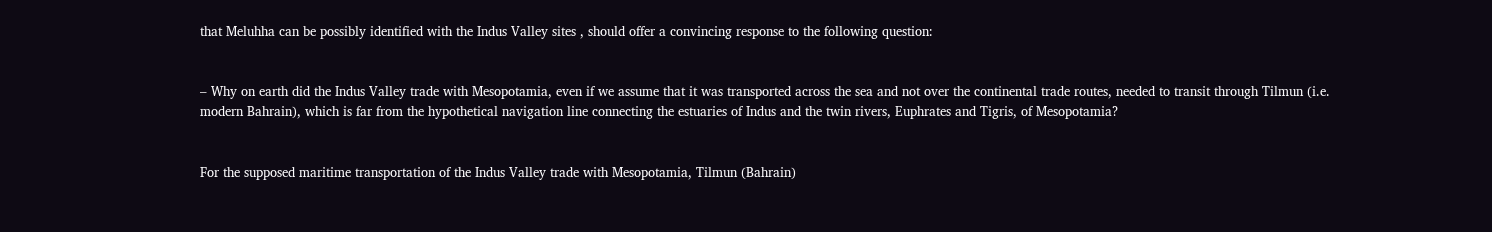that Meluhha can be possibly identified with the Indus Valley sites , should offer a convincing response to the following question:


– Why on earth did the Indus Valley trade with Mesopotamia, even if we assume that it was transported across the sea and not over the continental trade routes, needed to transit through Tilmun (i.e. modern Bahrain), which is far from the hypothetical navigation line connecting the estuaries of Indus and the twin rivers, Euphrates and Tigris, of Mesopotamia?


For the supposed maritime transportation of the Indus Valley trade with Mesopotamia, Tilmun (Bahrain)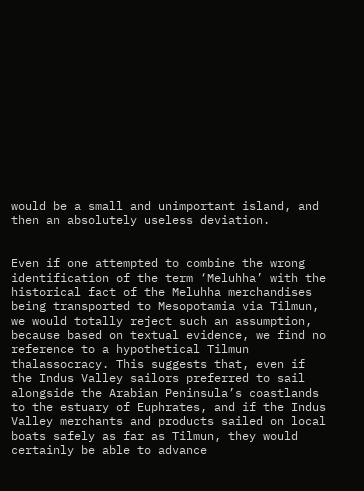would be a small and unimportant island, and then an absolutely useless deviation.


Even if one attempted to combine the wrong identification of the term ‘Meluhha’ with the historical fact of the Meluhha merchandises being transported to Mesopotamia via Tilmun, we would totally reject such an assumption, because based on textual evidence, we find no reference to a hypothetical Tilmun thalassocracy. This suggests that, even if the Indus Valley sailors preferred to sail alongside the Arabian Peninsula’s coastlands to the estuary of Euphrates, and if the Indus Valley merchants and products sailed on local boats safely as far as Tilmun, they would certainly be able to advance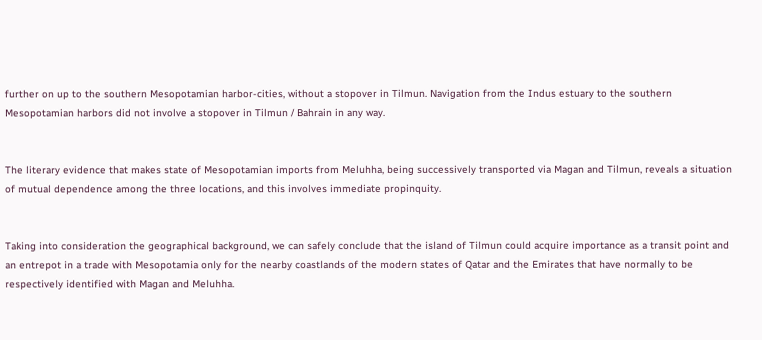further on up to the southern Mesopotamian harbor-cities, without a stopover in Tilmun. Navigation from the Indus estuary to the southern Mesopotamian harbors did not involve a stopover in Tilmun / Bahrain in any way.


The literary evidence that makes state of Mesopotamian imports from Meluhha, being successively transported via Magan and Tilmun, reveals a situation of mutual dependence among the three locations, and this involves immediate propinquity.


Taking into consideration the geographical background, we can safely conclude that the island of Tilmun could acquire importance as a transit point and an entrepot in a trade with Mesopotamia only for the nearby coastlands of the modern states of Qatar and the Emirates that have normally to be respectively identified with Magan and Meluhha.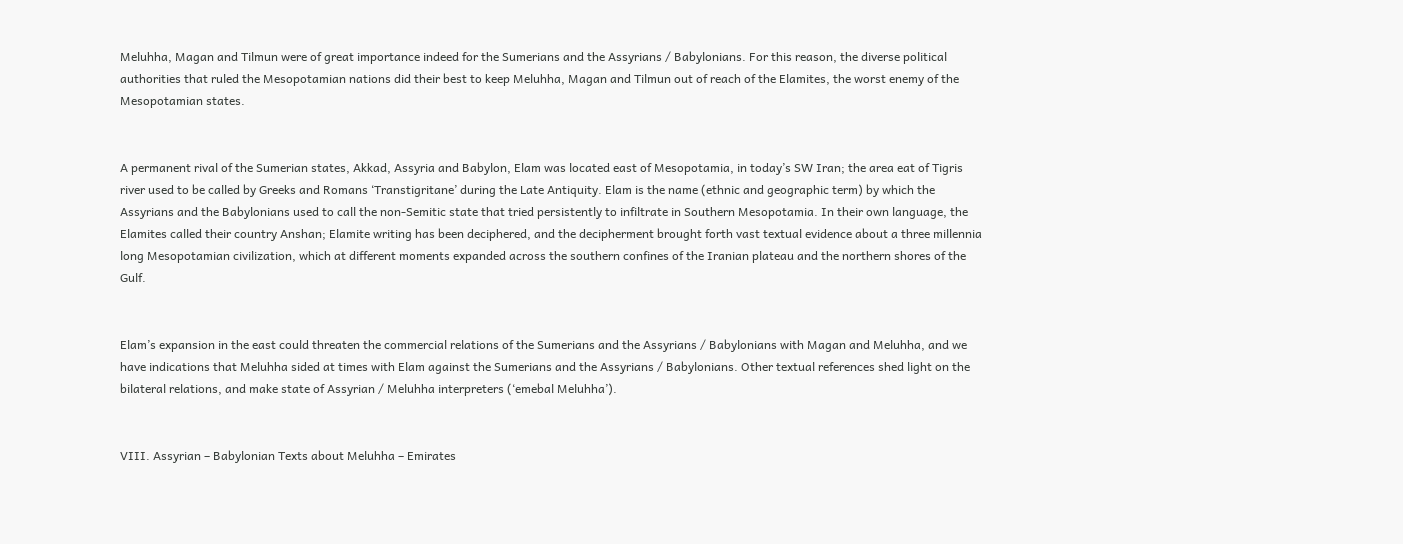Meluhha, Magan and Tilmun were of great importance indeed for the Sumerians and the Assyrians / Babylonians. For this reason, the diverse political authorities that ruled the Mesopotamian nations did their best to keep Meluhha, Magan and Tilmun out of reach of the Elamites, the worst enemy of the Mesopotamian states.


A permanent rival of the Sumerian states, Akkad, Assyria and Babylon, Elam was located east of Mesopotamia, in today’s SW Iran; the area eat of Tigris river used to be called by Greeks and Romans ‘Transtigritane’ during the Late Antiquity. Elam is the name (ethnic and geographic term) by which the Assyrians and the Babylonians used to call the non-Semitic state that tried persistently to infiltrate in Southern Mesopotamia. In their own language, the Elamites called their country Anshan; Elamite writing has been deciphered, and the decipherment brought forth vast textual evidence about a three millennia long Mesopotamian civilization, which at different moments expanded across the southern confines of the Iranian plateau and the northern shores of the Gulf.


Elam’s expansion in the east could threaten the commercial relations of the Sumerians and the Assyrians / Babylonians with Magan and Meluhha, and we have indications that Meluhha sided at times with Elam against the Sumerians and the Assyrians / Babylonians. Other textual references shed light on the bilateral relations, and make state of Assyrian / Meluhha interpreters (‘emebal Meluhha’).


VIII. Assyrian – Babylonian Texts about Meluhha – Emirates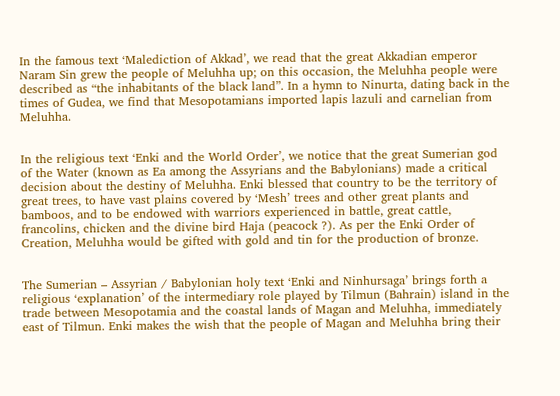In the famous text ‘Malediction of Akkad’, we read that the great Akkadian emperor Naram Sin grew the people of Meluhha up; on this occasion, the Meluhha people were described as “the inhabitants of the black land”. In a hymn to Ninurta, dating back in the times of Gudea, we find that Mesopotamians imported lapis lazuli and carnelian from Meluhha.


In the religious text ‘Enki and the World Order’, we notice that the great Sumerian god of the Water (known as Ea among the Assyrians and the Babylonians) made a critical decision about the destiny of Meluhha. Enki blessed that country to be the territory of great trees, to have vast plains covered by ‘Mesh’ trees and other great plants and bamboos, and to be endowed with warriors experienced in battle, great cattle, francolins, chicken and the divine bird Haja (peacock ?). As per the Enki Order of Creation, Meluhha would be gifted with gold and tin for the production of bronze.


The Sumerian – Assyrian / Babylonian holy text ‘Enki and Ninhursaga’ brings forth a religious ‘explanation’ of the intermediary role played by Tilmun (Bahrain) island in the trade between Mesopotamia and the coastal lands of Magan and Meluhha, immediately east of Tilmun. Enki makes the wish that the people of Magan and Meluhha bring their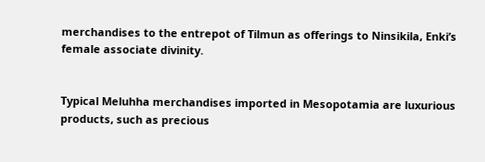merchandises to the entrepot of Tilmun as offerings to Ninsikila, Enki’s female associate divinity.


Typical Meluhha merchandises imported in Mesopotamia are luxurious products, such as precious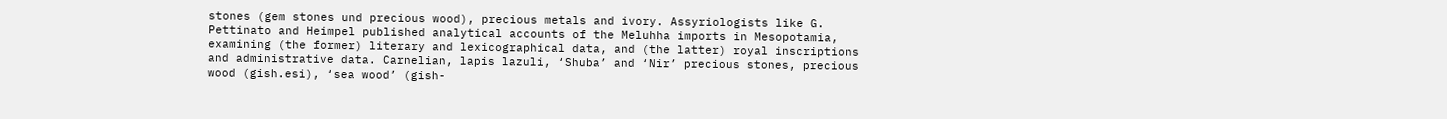stones (gem stones und precious wood), precious metals and ivory. Assyriologists like G. Pettinato and Heimpel published analytical accounts of the Meluhha imports in Mesopotamia, examining (the former) literary and lexicographical data, and (the latter) royal inscriptions and administrative data. Carnelian, lapis lazuli, ‘Shuba’ and ‘Nir’ precious stones, precious wood (gish.esi), ‘sea wood’ (gish-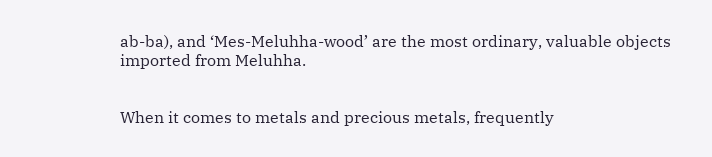ab-ba), and ‘Mes-Meluhha-wood’ are the most ordinary, valuable objects imported from Meluhha.


When it comes to metals and precious metals, frequently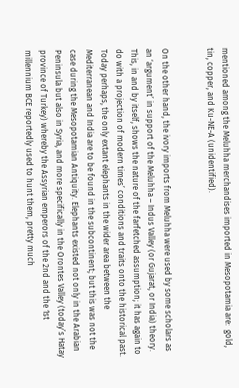mentioned among the Meluhha merchandises imported in Mesopotamia are:  gold, tin, copper, and Ku-NE-A (unidentified).


On the other hand, the ivory imports from Meluhha were used by some scholars as an ‘argument’ in support of the Meluhha – Indus Valley (or Gujarat, or India) theory. This, in and by itself, shows the nature of the farfetched assumption; it has again to do with a projection of modern times’ conditions and traits onto the historical past. Today perhaps, the only extant elephants in the wider area between the Mediterranean and India are to be found in the subcontinent; but this was not the case during the Mesopotamian Antiquity. Elephants existed not only in the Arabian Peninsula but also in Syria, and more specifically in the Orontes Valley (today’s Hatay province of Turkey) whereby the Assyrian emperors of the 2nd and the 1st millennium BCE reportedly used to hunt them, pretty much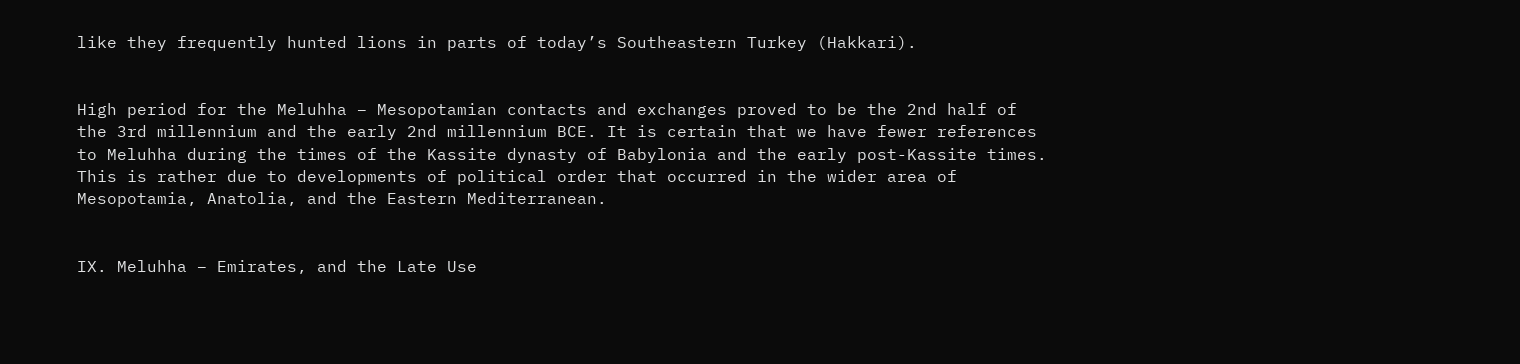like they frequently hunted lions in parts of today’s Southeastern Turkey (Hakkari).


High period for the Meluhha – Mesopotamian contacts and exchanges proved to be the 2nd half of the 3rd millennium and the early 2nd millennium BCE. It is certain that we have fewer references to Meluhha during the times of the Kassite dynasty of Babylonia and the early post-Kassite times. This is rather due to developments of political order that occurred in the wider area of Mesopotamia, Anatolia, and the Eastern Mediterranean.


IX. Meluhha – Emirates, and the Late Use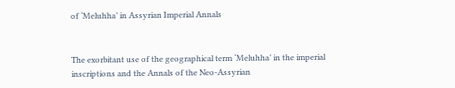of ‘Meluhha’ in Assyrian Imperial Annals


The exorbitant use of the geographical term ‘Meluhha’ in the imperial inscriptions and the Annals of the Neo-Assyrian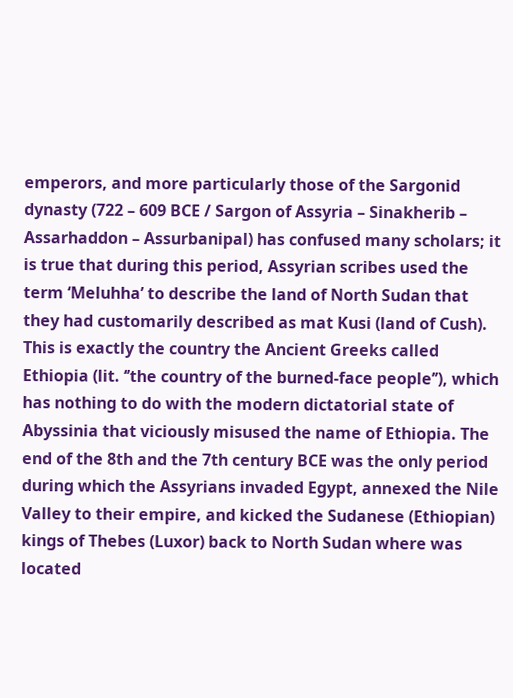emperors, and more particularly those of the Sargonid dynasty (722 – 609 BCE / Sargon of Assyria – Sinakherib – Assarhaddon – Assurbanipal) has confused many scholars; it is true that during this period, Assyrian scribes used the term ‘Meluhha’ to describe the land of North Sudan that they had customarily described as mat Kusi (land of Cush). This is exactly the country the Ancient Greeks called Ethiopia (lit. ‘’the country of the burned-face people’’), which has nothing to do with the modern dictatorial state of Abyssinia that viciously misused the name of Ethiopia. The end of the 8th and the 7th century BCE was the only period during which the Assyrians invaded Egypt, annexed the Nile Valley to their empire, and kicked the Sudanese (Ethiopian) kings of Thebes (Luxor) back to North Sudan where was located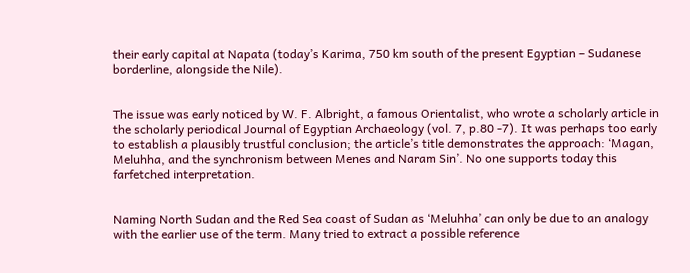their early capital at Napata (today’s Karima, 750 km south of the present Egyptian – Sudanese borderline, alongside the Nile).


The issue was early noticed by W. F. Albright, a famous Orientalist, who wrote a scholarly article in the scholarly periodical Journal of Egyptian Archaeology (vol. 7, p.80 -7). It was perhaps too early to establish a plausibly trustful conclusion; the article’s title demonstrates the approach: ‘Magan, Meluhha, and the synchronism between Menes and Naram Sin’. No one supports today this farfetched interpretation.


Naming North Sudan and the Red Sea coast of Sudan as ‘Meluhha’ can only be due to an analogy with the earlier use of the term. Many tried to extract a possible reference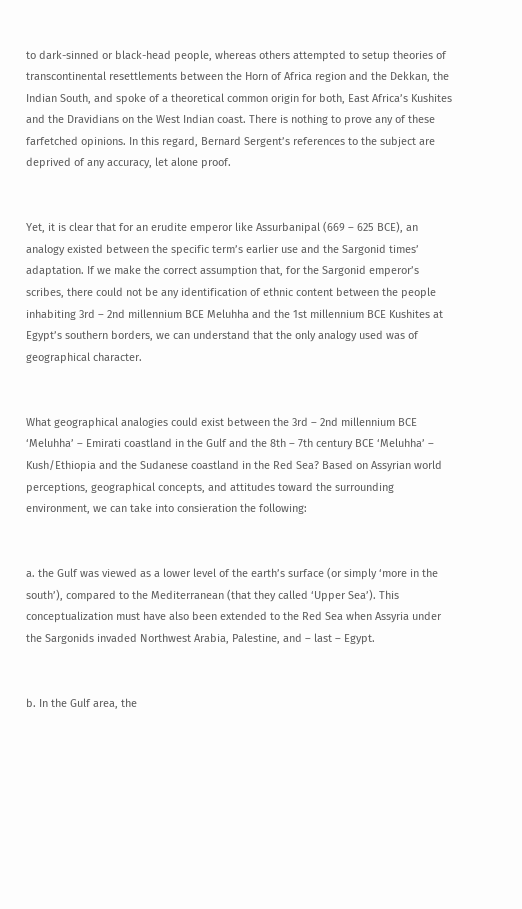to dark-sinned or black-head people, whereas others attempted to setup theories of transcontinental resettlements between the Horn of Africa region and the Dekkan, the Indian South, and spoke of a theoretical common origin for both, East Africa’s Kushites and the Dravidians on the West Indian coast. There is nothing to prove any of these farfetched opinions. In this regard, Bernard Sergent’s references to the subject are deprived of any accuracy, let alone proof.


Yet, it is clear that for an erudite emperor like Assurbanipal (669 – 625 BCE), an analogy existed between the specific term’s earlier use and the Sargonid times’ adaptation. If we make the correct assumption that, for the Sargonid emperor’s scribes, there could not be any identification of ethnic content between the people inhabiting 3rd – 2nd millennium BCE Meluhha and the 1st millennium BCE Kushites at Egypt’s southern borders, we can understand that the only analogy used was of geographical character.


What geographical analogies could exist between the 3rd – 2nd millennium BCE ‘Meluhha’ – Emirati coastland in the Gulf and the 8th – 7th century BCE ‘Meluhha’ – Kush/Ethiopia and the Sudanese coastland in the Red Sea? Based on Assyrian world perceptions, geographical concepts, and attitudes toward the surrounding environment, we can take into consieration the following:


a. the Gulf was viewed as a lower level of the earth’s surface (or simply ‘more in the south’), compared to the Mediterranean (that they called ‘Upper Sea’). This conceptualization must have also been extended to the Red Sea when Assyria under the Sargonids invaded Northwest Arabia, Palestine, and – last – Egypt.


b. In the Gulf area, the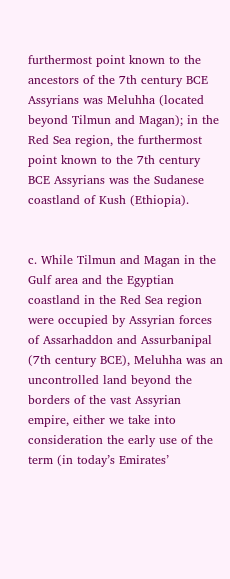furthermost point known to the ancestors of the 7th century BCE Assyrians was Meluhha (located beyond Tilmun and Magan); in the Red Sea region, the furthermost point known to the 7th century BCE Assyrians was the Sudanese coastland of Kush (Ethiopia).


c. While Tilmun and Magan in the Gulf area and the Egyptian coastland in the Red Sea region were occupied by Assyrian forces of Assarhaddon and Assurbanipal (7th century BCE), Meluhha was an uncontrolled land beyond the borders of the vast Assyrian empire, either we take into consideration the early use of the term (in today’s Emirates’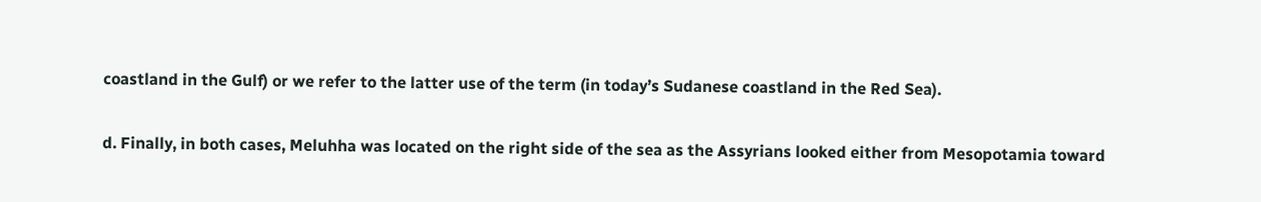coastland in the Gulf) or we refer to the latter use of the term (in today’s Sudanese coastland in the Red Sea).


d. Finally, in both cases, Meluhha was located on the right side of the sea as the Assyrians looked either from Mesopotamia toward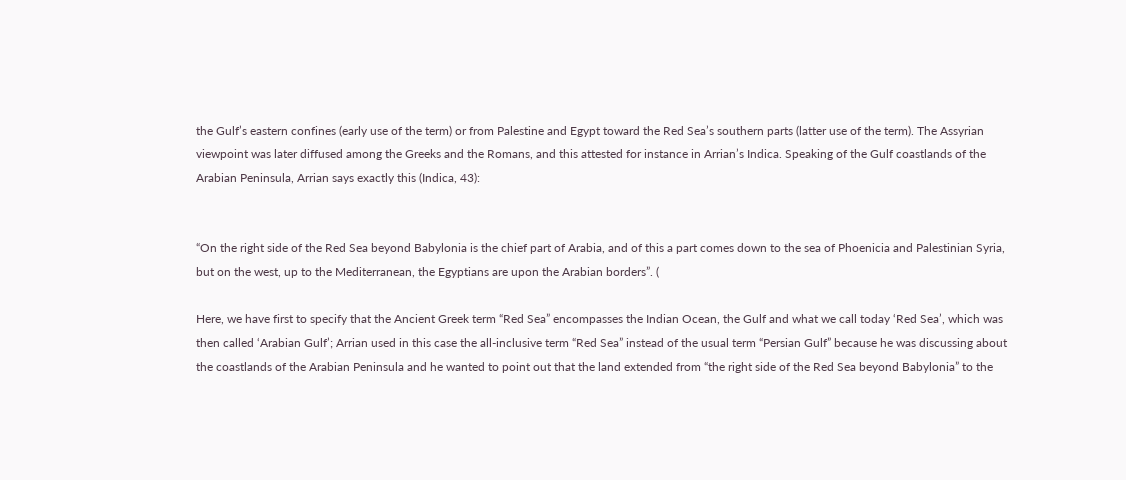the Gulf’s eastern confines (early use of the term) or from Palestine and Egypt toward the Red Sea’s southern parts (latter use of the term). The Assyrian viewpoint was later diffused among the Greeks and the Romans, and this attested for instance in Arrian’s Indica. Speaking of the Gulf coastlands of the Arabian Peninsula, Arrian says exactly this (Indica, 43):


“On the right side of the Red Sea beyond Babylonia is the chief part of Arabia, and of this a part comes down to the sea of Phoenicia and Palestinian Syria, but on the west, up to the Mediterranean, the Egyptians are upon the Arabian borders”. (

Here, we have first to specify that the Ancient Greek term “Red Sea” encompasses the Indian Ocean, the Gulf and what we call today ‘Red Sea’, which was then called ‘Arabian Gulf’; Arrian used in this case the all-inclusive term “Red Sea” instead of the usual term “Persian Gulf” because he was discussing about the coastlands of the Arabian Peninsula and he wanted to point out that the land extended from “the right side of the Red Sea beyond Babylonia” to the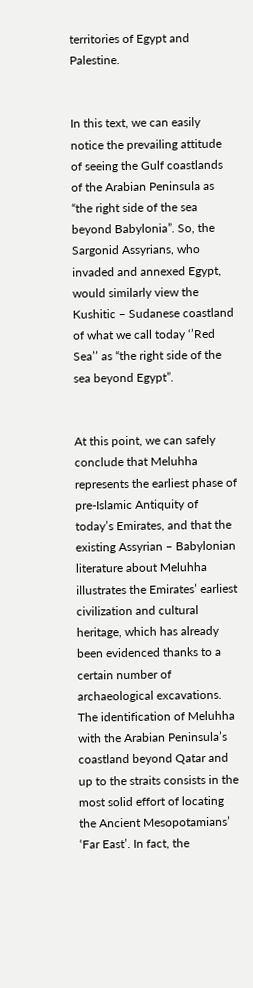territories of Egypt and Palestine.


In this text, we can easily notice the prevailing attitude of seeing the Gulf coastlands of the Arabian Peninsula as “the right side of the sea beyond Babylonia”. So, the Sargonid Assyrians, who invaded and annexed Egypt, would similarly view the Kushitic – Sudanese coastland of what we call today ‘’Red Sea’’ as “the right side of the sea beyond Egypt”.


At this point, we can safely conclude that Meluhha represents the earliest phase of pre-Islamic Antiquity of today’s Emirates, and that the existing Assyrian – Babylonian literature about Meluhha illustrates the Emirates’ earliest civilization and cultural heritage, which has already been evidenced thanks to a certain number of archaeological excavations. The identification of Meluhha with the Arabian Peninsula’s coastland beyond Qatar and up to the straits consists in the most solid effort of locating the Ancient Mesopotamians’ ‘Far East’. In fact, the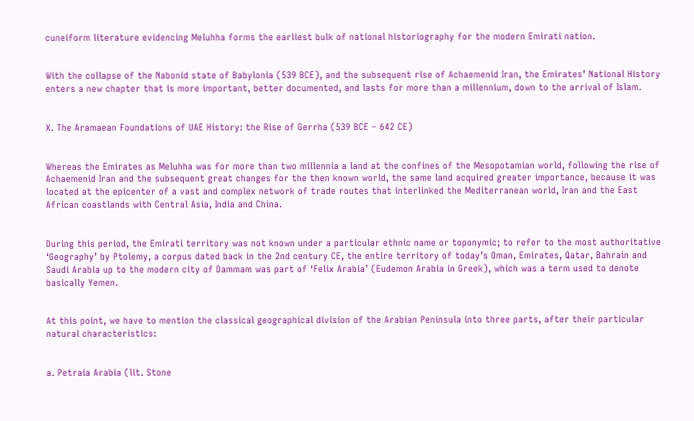cuneiform literature evidencing Meluhha forms the earliest bulk of national historiography for the modern Emirati nation.


With the collapse of the Nabonid state of Babylonia (539 BCE), and the subsequent rise of Achaemenid Iran, the Emirates’ National History enters a new chapter that is more important, better documented, and lasts for more than a millennium, down to the arrival of Islam.


X. The Aramaean Foundations of UAE History: the Rise of Gerrha (539 BCE – 642 CE)


Whereas the Emirates as Meluhha was for more than two millennia a land at the confines of the Mesopotamian world, following the rise of Achaemenid Iran and the subsequent great changes for the then known world, the same land acquired greater importance, because it was located at the epicenter of a vast and complex network of trade routes that interlinked the Mediterranean world, Iran and the East African coastlands with Central Asia, India and China.


During this period, the Emirati territory was not known under a particular ethnic name or toponymic; to refer to the most authoritative ‘Geography’ by Ptolemy, a corpus dated back in the 2nd century CE, the entire territory of today’s Oman, Emirates, Qatar, Bahrain and Saudi Arabia up to the modern city of Dammam was part of ‘Felix Arabia’ (Eudemon Arabia in Greek), which was a term used to denote basically Yemen.


At this point, we have to mention the classical geographical division of the Arabian Peninsula into three parts, after their particular natural characteristics:


a. Petraia Arabia (lit. Stone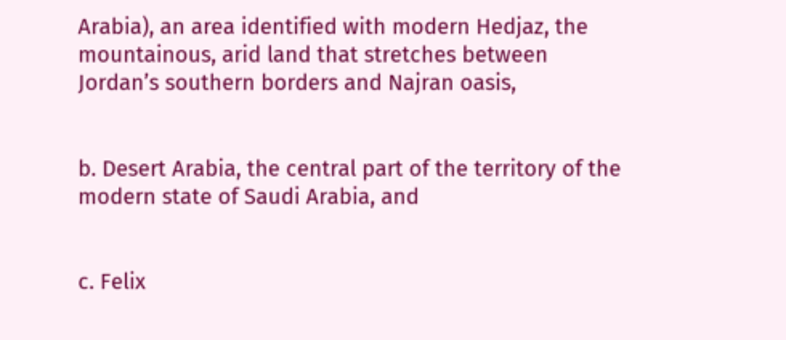Arabia), an area identified with modern Hedjaz, the mountainous, arid land that stretches between Jordan’s southern borders and Najran oasis,


b. Desert Arabia, the central part of the territory of the modern state of Saudi Arabia, and


c. Felix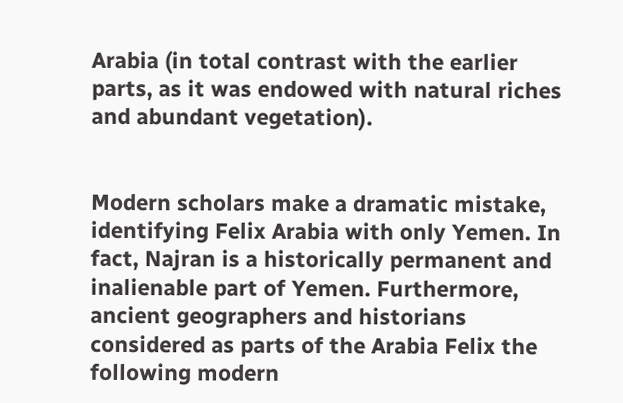Arabia (in total contrast with the earlier parts, as it was endowed with natural riches and abundant vegetation).


Modern scholars make a dramatic mistake, identifying Felix Arabia with only Yemen. In fact, Najran is a historically permanent and inalienable part of Yemen. Furthermore, ancient geographers and historians considered as parts of the Arabia Felix the following modern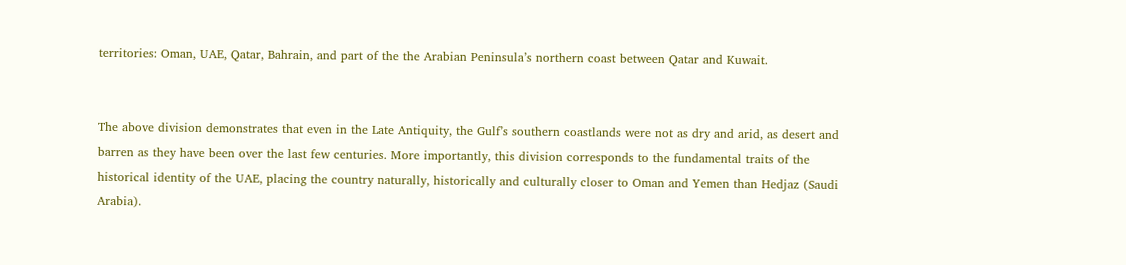territories: Oman, UAE, Qatar, Bahrain, and part of the the Arabian Peninsula’s northern coast between Qatar and Kuwait.


The above division demonstrates that even in the Late Antiquity, the Gulf’s southern coastlands were not as dry and arid, as desert and barren as they have been over the last few centuries. More importantly, this division corresponds to the fundamental traits of the historical identity of the UAE, placing the country naturally, historically and culturally closer to Oman and Yemen than Hedjaz (Saudi Arabia).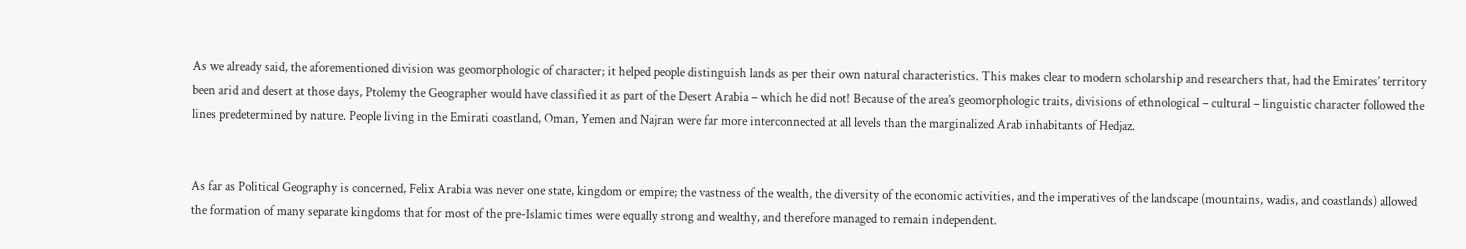As we already said, the aforementioned division was geomorphologic of character; it helped people distinguish lands as per their own natural characteristics. This makes clear to modern scholarship and researchers that, had the Emirates’ territory been arid and desert at those days, Ptolemy the Geographer would have classified it as part of the Desert Arabia – which he did not! Because of the area’s geomorphologic traits, divisions of ethnological – cultural – linguistic character followed the lines predetermined by nature. People living in the Emirati coastland, Oman, Yemen and Najran were far more interconnected at all levels than the marginalized Arab inhabitants of Hedjaz.


As far as Political Geography is concerned, Felix Arabia was never one state, kingdom or empire; the vastness of the wealth, the diversity of the economic activities, and the imperatives of the landscape (mountains, wadis, and coastlands) allowed the formation of many separate kingdoms that for most of the pre-Islamic times were equally strong and wealthy, and therefore managed to remain independent.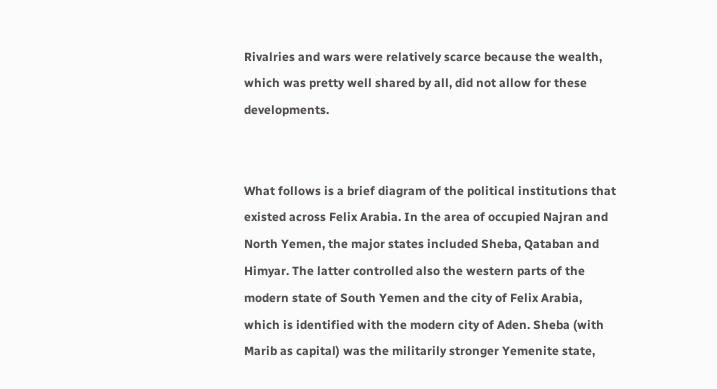Rivalries and wars were relatively scarce because the wealth, which was pretty well shared by all, did not allow for these developments.


What follows is a brief diagram of the political institutions that existed across Felix Arabia. In the area of occupied Najran and North Yemen, the major states included Sheba, Qataban and Himyar. The latter controlled also the western parts of the modern state of South Yemen and the city of Felix Arabia, which is identified with the modern city of Aden. Sheba (with Marib as capital) was the militarily stronger Yemenite state,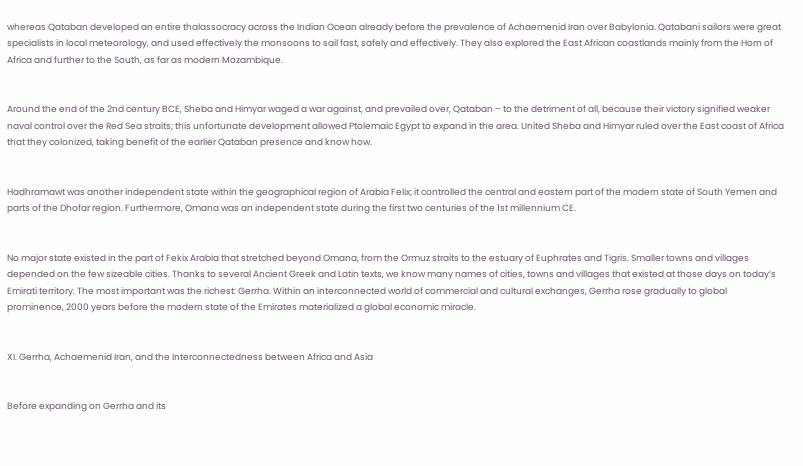whereas Qataban developed an entire thalassocracy across the Indian Ocean already before the prevalence of Achaemenid Iran over Babylonia. Qatabani sailors were great specialists in local meteorology, and used effectively the monsoons to sail fast, safely and effectively. They also explored the East African coastlands mainly from the Horn of Africa and further to the South, as far as modern Mozambique.


Around the end of the 2nd century BCE, Sheba and Himyar waged a war against, and prevailed over, Qataban – to the detriment of all, because their victory signified weaker naval control over the Red Sea straits; this unfortunate development allowed Ptolemaic Egypt to expand in the area. United Sheba and Himyar ruled over the East coast of Africa that they colonized, taking benefit of the earlier Qataban presence and know how.


Hadhramawt was another independent state within the geographical region of Arabia Felix; it controlled the central and eastern part of the modern state of South Yemen and parts of the Dhofar region. Furthermore, Omana was an independent state during the first two centuries of the 1st millennium CE.


No major state existed in the part of Fekix Arabia that stretched beyond Omana, from the Ormuz straits to the estuary of Euphrates and Tigris. Smaller towns and villages depended on the few sizeable cities. Thanks to several Ancient Greek and Latin texts, we know many names of cities, towns and villages that existed at those days on today’s Emirati territory. The most important was the richest: Gerrha. Within an interconnected world of commercial and cultural exchanges, Gerrha rose gradually to global prominence, 2000 years before the modern state of the Emirates materialized a global economic miracle.


XI. Gerrha, Achaemenid Iran, and the Interconnectedness between Africa and Asia


Before expanding on Gerrha and its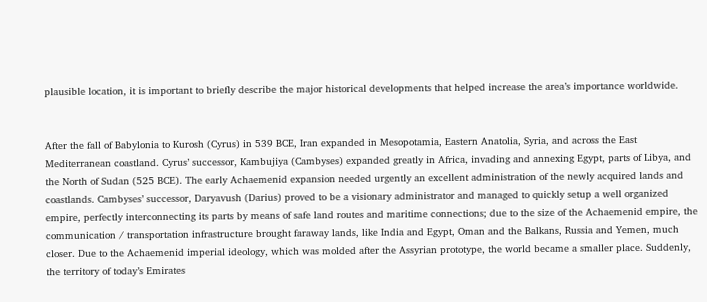plausible location, it is important to briefly describe the major historical developments that helped increase the area’s importance worldwide.


After the fall of Babylonia to Kurosh (Cyrus) in 539 BCE, Iran expanded in Mesopotamia, Eastern Anatolia, Syria, and across the East Mediterranean coastland. Cyrus’ successor, Kambujiya (Cambyses) expanded greatly in Africa, invading and annexing Egypt, parts of Libya, and the North of Sudan (525 BCE). The early Achaemenid expansion needed urgently an excellent administration of the newly acquired lands and coastlands. Cambyses’ successor, Daryavush (Darius) proved to be a visionary administrator and managed to quickly setup a well organized empire, perfectly interconnecting its parts by means of safe land routes and maritime connections; due to the size of the Achaemenid empire, the communication / transportation infrastructure brought faraway lands, like India and Egypt, Oman and the Balkans, Russia and Yemen, much closer. Due to the Achaemenid imperial ideology, which was molded after the Assyrian prototype, the world became a smaller place. Suddenly, the territory of today’s Emirates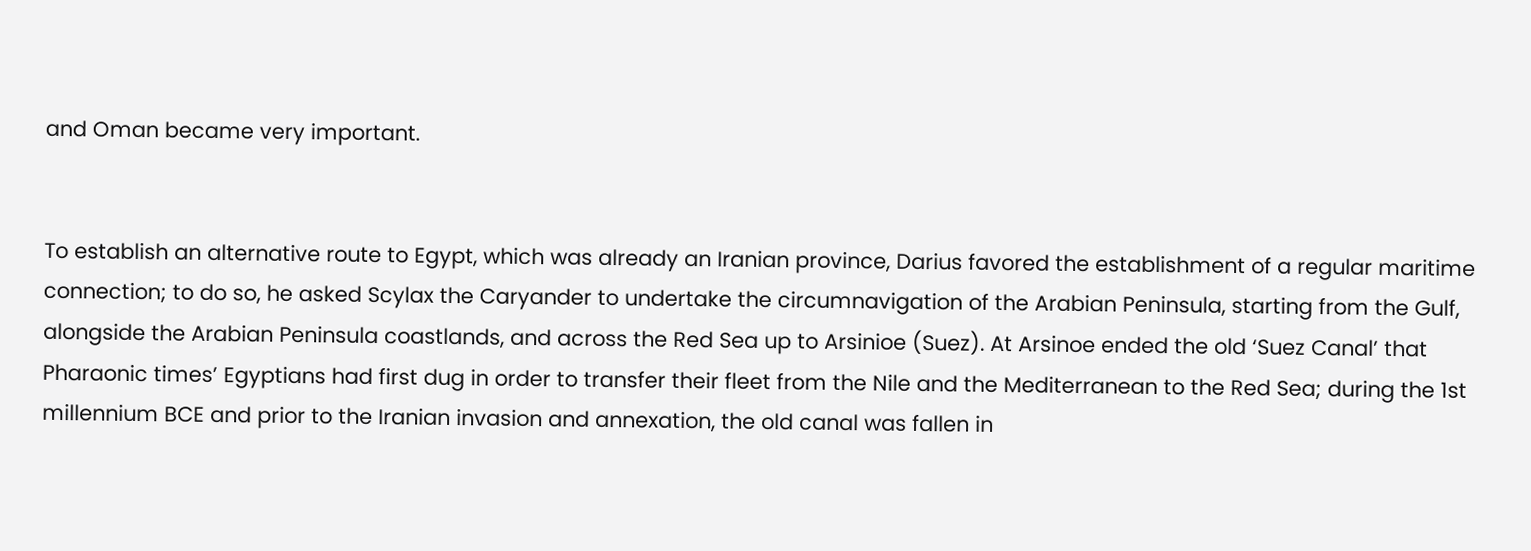and Oman became very important.


To establish an alternative route to Egypt, which was already an Iranian province, Darius favored the establishment of a regular maritime connection; to do so, he asked Scylax the Caryander to undertake the circumnavigation of the Arabian Peninsula, starting from the Gulf, alongside the Arabian Peninsula coastlands, and across the Red Sea up to Arsinioe (Suez). At Arsinoe ended the old ‘Suez Canal’ that Pharaonic times’ Egyptians had first dug in order to transfer their fleet from the Nile and the Mediterranean to the Red Sea; during the 1st millennium BCE and prior to the Iranian invasion and annexation, the old canal was fallen in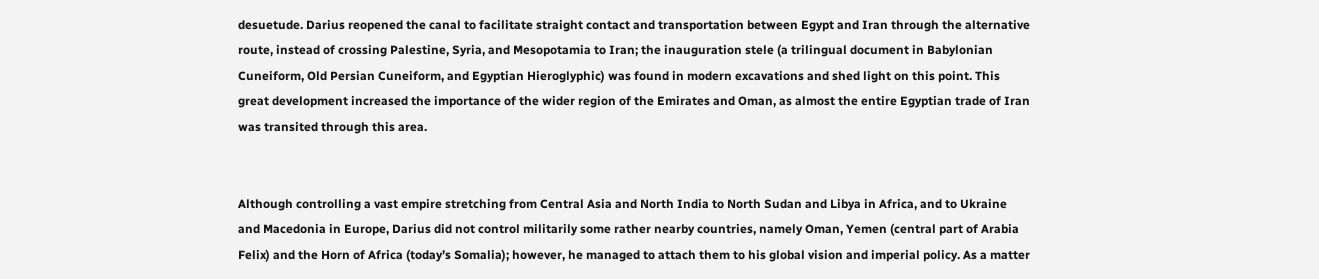desuetude. Darius reopened the canal to facilitate straight contact and transportation between Egypt and Iran through the alternative route, instead of crossing Palestine, Syria, and Mesopotamia to Iran; the inauguration stele (a trilingual document in Babylonian Cuneiform, Old Persian Cuneiform, and Egyptian Hieroglyphic) was found in modern excavations and shed light on this point. This great development increased the importance of the wider region of the Emirates and Oman, as almost the entire Egyptian trade of Iran was transited through this area.


Although controlling a vast empire stretching from Central Asia and North India to North Sudan and Libya in Africa, and to Ukraine and Macedonia in Europe, Darius did not control militarily some rather nearby countries, namely Oman, Yemen (central part of Arabia Felix) and the Horn of Africa (today’s Somalia); however, he managed to attach them to his global vision and imperial policy. As a matter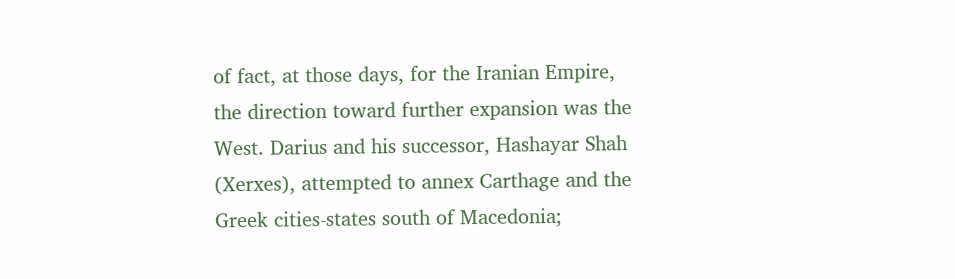of fact, at those days, for the Iranian Empire, the direction toward further expansion was the West. Darius and his successor, Hashayar Shah (Xerxes), attempted to annex Carthage and the Greek cities-states south of Macedonia;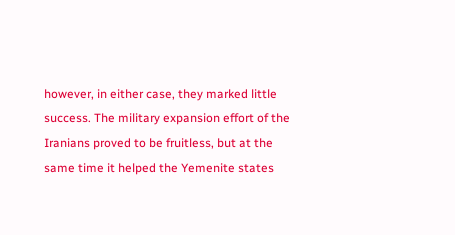however, in either case, they marked little success. The military expansion effort of the Iranians proved to be fruitless, but at the same time it helped the Yemenite states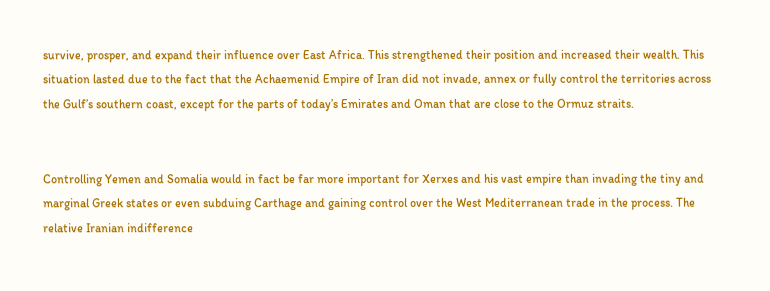survive, prosper, and expand their influence over East Africa. This strengthened their position and increased their wealth. This situation lasted due to the fact that the Achaemenid Empire of Iran did not invade, annex or fully control the territories across the Gulf’s southern coast, except for the parts of today’s Emirates and Oman that are close to the Ormuz straits.


Controlling Yemen and Somalia would in fact be far more important for Xerxes and his vast empire than invading the tiny and marginal Greek states or even subduing Carthage and gaining control over the West Mediterranean trade in the process. The relative Iranian indifference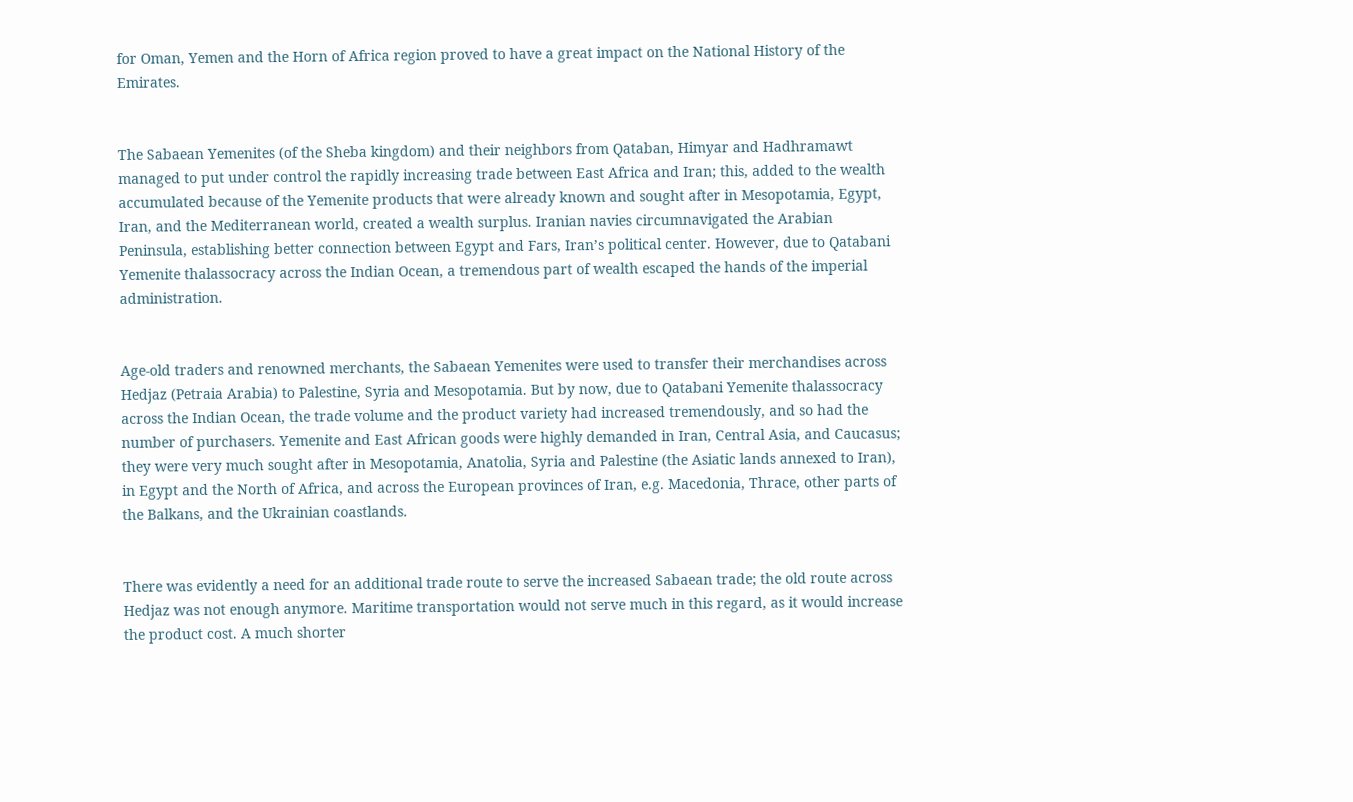for Oman, Yemen and the Horn of Africa region proved to have a great impact on the National History of the Emirates.


The Sabaean Yemenites (of the Sheba kingdom) and their neighbors from Qataban, Himyar and Hadhramawt managed to put under control the rapidly increasing trade between East Africa and Iran; this, added to the wealth accumulated because of the Yemenite products that were already known and sought after in Mesopotamia, Egypt, Iran, and the Mediterranean world, created a wealth surplus. Iranian navies circumnavigated the Arabian Peninsula, establishing better connection between Egypt and Fars, Iran’s political center. However, due to Qatabani Yemenite thalassocracy across the Indian Ocean, a tremendous part of wealth escaped the hands of the imperial administration.


Age-old traders and renowned merchants, the Sabaean Yemenites were used to transfer their merchandises across Hedjaz (Petraia Arabia) to Palestine, Syria and Mesopotamia. But by now, due to Qatabani Yemenite thalassocracy across the Indian Ocean, the trade volume and the product variety had increased tremendously, and so had the number of purchasers. Yemenite and East African goods were highly demanded in Iran, Central Asia, and Caucasus; they were very much sought after in Mesopotamia, Anatolia, Syria and Palestine (the Asiatic lands annexed to Iran), in Egypt and the North of Africa, and across the European provinces of Iran, e.g. Macedonia, Thrace, other parts of the Balkans, and the Ukrainian coastlands.


There was evidently a need for an additional trade route to serve the increased Sabaean trade; the old route across Hedjaz was not enough anymore. Maritime transportation would not serve much in this regard, as it would increase the product cost. A much shorter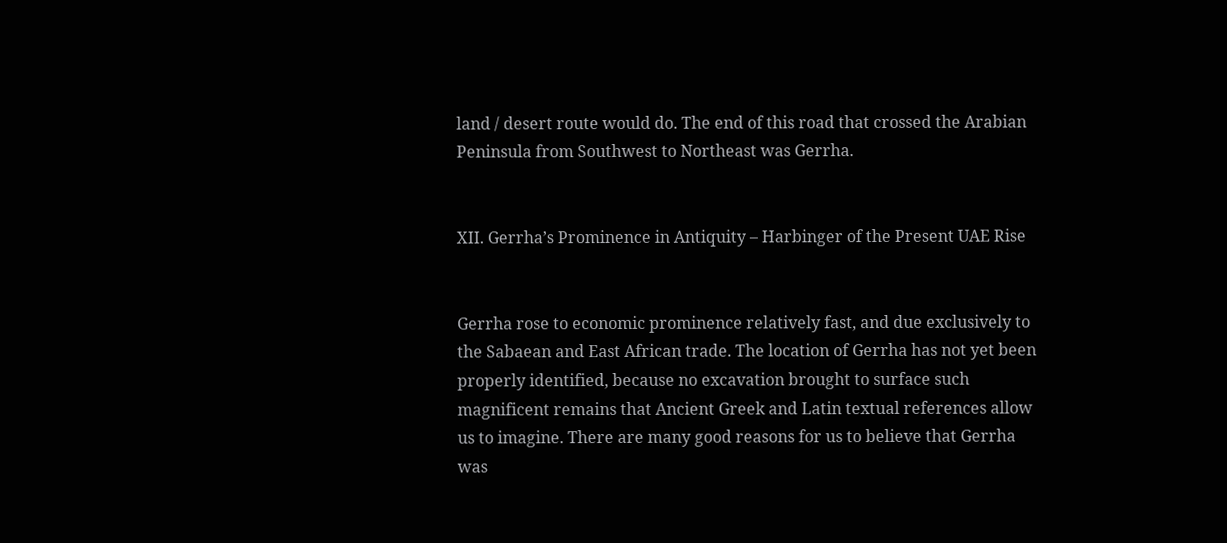land / desert route would do. The end of this road that crossed the Arabian Peninsula from Southwest to Northeast was Gerrha.


XII. Gerrha’s Prominence in Antiquity – Harbinger of the Present UAE Rise


Gerrha rose to economic prominence relatively fast, and due exclusively to the Sabaean and East African trade. The location of Gerrha has not yet been properly identified, because no excavation brought to surface such magnificent remains that Ancient Greek and Latin textual references allow us to imagine. There are many good reasons for us to believe that Gerrha was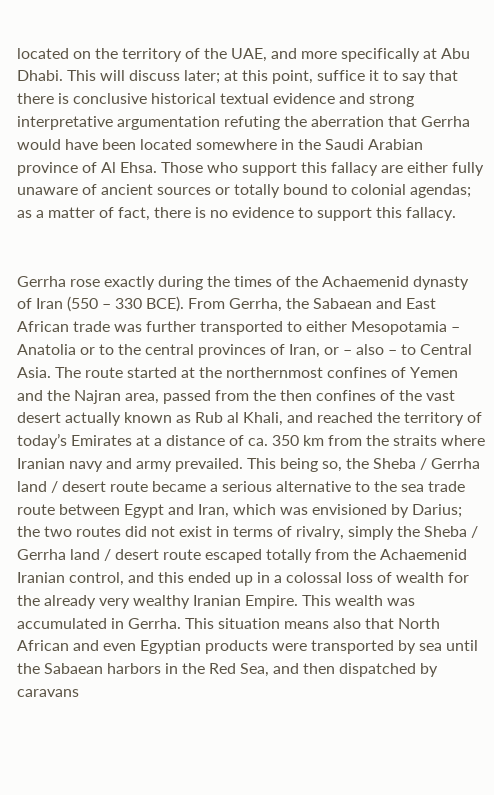located on the territory of the UAE, and more specifically at Abu Dhabi. This will discuss later; at this point, suffice it to say that there is conclusive historical textual evidence and strong interpretative argumentation refuting the aberration that Gerrha would have been located somewhere in the Saudi Arabian province of Al Ehsa. Those who support this fallacy are either fully unaware of ancient sources or totally bound to colonial agendas; as a matter of fact, there is no evidence to support this fallacy.


Gerrha rose exactly during the times of the Achaemenid dynasty of Iran (550 – 330 BCE). From Gerrha, the Sabaean and East African trade was further transported to either Mesopotamia – Anatolia or to the central provinces of Iran, or – also – to Central Asia. The route started at the northernmost confines of Yemen and the Najran area, passed from the then confines of the vast desert actually known as Rub al Khali, and reached the territory of today’s Emirates at a distance of ca. 350 km from the straits where Iranian navy and army prevailed. This being so, the Sheba / Gerrha land / desert route became a serious alternative to the sea trade route between Egypt and Iran, which was envisioned by Darius; the two routes did not exist in terms of rivalry, simply the Sheba / Gerrha land / desert route escaped totally from the Achaemenid Iranian control, and this ended up in a colossal loss of wealth for the already very wealthy Iranian Empire. This wealth was accumulated in Gerrha. This situation means also that North African and even Egyptian products were transported by sea until the Sabaean harbors in the Red Sea, and then dispatched by caravans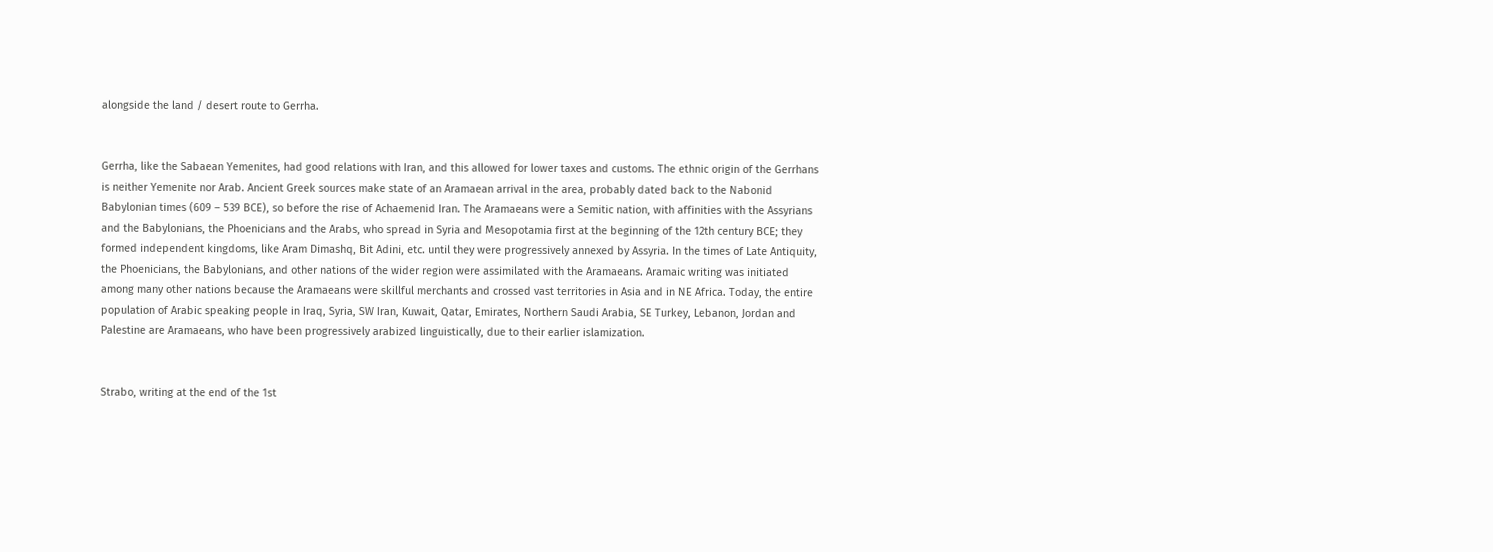alongside the land / desert route to Gerrha.


Gerrha, like the Sabaean Yemenites, had good relations with Iran, and this allowed for lower taxes and customs. The ethnic origin of the Gerrhans is neither Yemenite nor Arab. Ancient Greek sources make state of an Aramaean arrival in the area, probably dated back to the Nabonid Babylonian times (609 – 539 BCE), so before the rise of Achaemenid Iran. The Aramaeans were a Semitic nation, with affinities with the Assyrians and the Babylonians, the Phoenicians and the Arabs, who spread in Syria and Mesopotamia first at the beginning of the 12th century BCE; they formed independent kingdoms, like Aram Dimashq, Bit Adini, etc. until they were progressively annexed by Assyria. In the times of Late Antiquity, the Phoenicians, the Babylonians, and other nations of the wider region were assimilated with the Aramaeans. Aramaic writing was initiated among many other nations because the Aramaeans were skillful merchants and crossed vast territories in Asia and in NE Africa. Today, the entire population of Arabic speaking people in Iraq, Syria, SW Iran, Kuwait, Qatar, Emirates, Northern Saudi Arabia, SE Turkey, Lebanon, Jordan and Palestine are Aramaeans, who have been progressively arabized linguistically, due to their earlier islamization.


Strabo, writing at the end of the 1st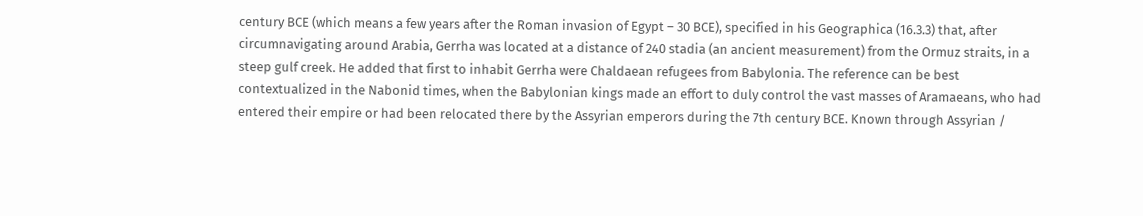century BCE (which means a few years after the Roman invasion of Egypt – 30 BCE), specified in his Geographica (16.3.3) that, after circumnavigating around Arabia, Gerrha was located at a distance of 240 stadia (an ancient measurement) from the Ormuz straits, in a steep gulf creek. He added that first to inhabit Gerrha were Chaldaean refugees from Babylonia. The reference can be best contextualized in the Nabonid times, when the Babylonian kings made an effort to duly control the vast masses of Aramaeans, who had entered their empire or had been relocated there by the Assyrian emperors during the 7th century BCE. Known through Assyrian /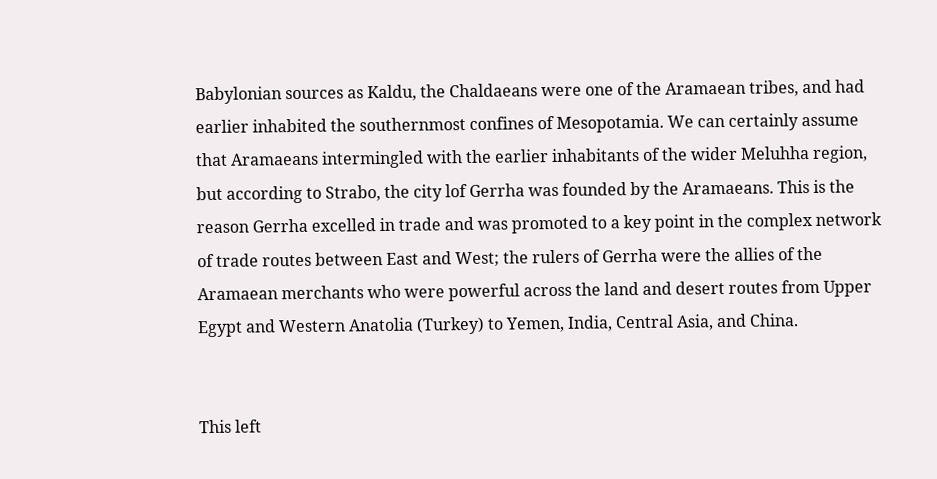Babylonian sources as Kaldu, the Chaldaeans were one of the Aramaean tribes, and had earlier inhabited the southernmost confines of Mesopotamia. We can certainly assume that Aramaeans intermingled with the earlier inhabitants of the wider Meluhha region, but according to Strabo, the city lof Gerrha was founded by the Aramaeans. This is the reason Gerrha excelled in trade and was promoted to a key point in the complex network of trade routes between East and West; the rulers of Gerrha were the allies of the Aramaean merchants who were powerful across the land and desert routes from Upper Egypt and Western Anatolia (Turkey) to Yemen, India, Central Asia, and China.


This left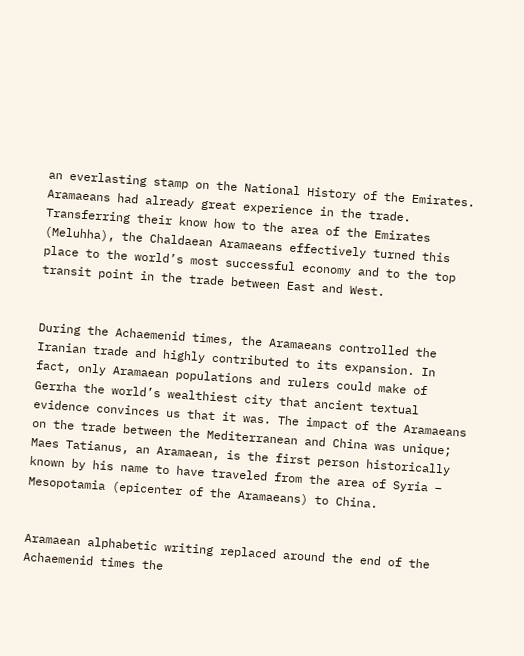an everlasting stamp on the National History of the Emirates. Aramaeans had already great experience in the trade. Transferring their know how to the area of the Emirates (Meluhha), the Chaldaean Aramaeans effectively turned this place to the world’s most successful economy and to the top transit point in the trade between East and West.


During the Achaemenid times, the Aramaeans controlled the Iranian trade and highly contributed to its expansion. In fact, only Aramaean populations and rulers could make of Gerrha the world’s wealthiest city that ancient textual evidence convinces us that it was. The impact of the Aramaeans on the trade between the Mediterranean and China was unique; Maes Tatianus, an Aramaean, is the first person historically known by his name to have traveled from the area of Syria – Mesopotamia (epicenter of the Aramaeans) to China.


Aramaean alphabetic writing replaced around the end of the Achaemenid times the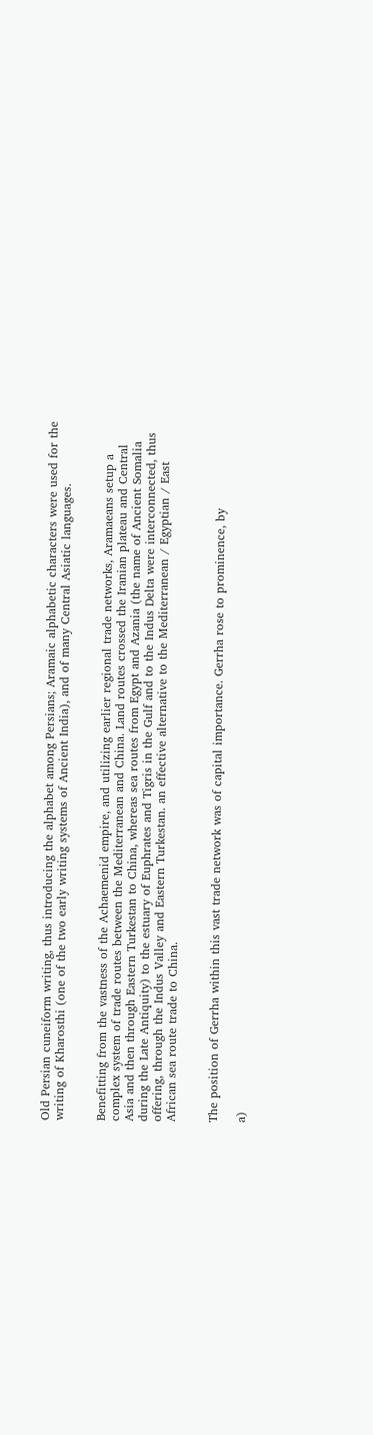Old Persian cuneiform writing, thus introducing the alphabet among Persians; Aramaic alphabetic characters were used for the writing of Kharosthi (one of the two early writing systems of Ancient India), and of many Central Asiatic languages.


Benefitting from the vastness of the Achaemenid empire, and utilizing earlier regional trade networks, Aramaeans setup a complex system of trade routes between the Mediterranean and China. Land routes crossed the Iranian plateau and Central Asia and then through Eastern Turkestan to China, whereas sea routes from Egypt and Azania (the name of Ancient Somalia during the Late Antiquity) to the estuary of Euphrates and Tigris in the Gulf and to the Indus Delta were interconnected, thus offering, through the Indus Valley and Eastern Turkestan. an effective alternative to the Mediterranean / Egyptian / East African sea route trade to China.


The position of Gerrha within this vast trade network was of capital importance. Gerrha rose to prominence, by

a)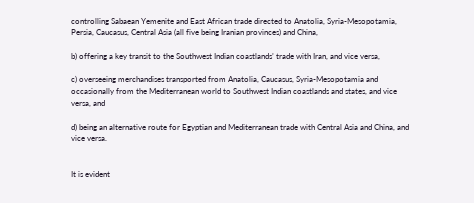controlling Sabaean Yemenite and East African trade directed to Anatolia, Syria-Mesopotamia, Persia, Caucasus, Central Asia (all five being Iranian provinces) and China,

b) offering a key transit to the Southwest Indian coastlands’ trade with Iran, and vice versa,

c) overseeing merchandises transported from Anatolia, Caucasus, Syria-Mesopotamia and occasionally from the Mediterranean world to Southwest Indian coastlands and states, and vice versa, and

d) being an alternative route for Egyptian and Mediterranean trade with Central Asia and China, and vice versa.


It is evident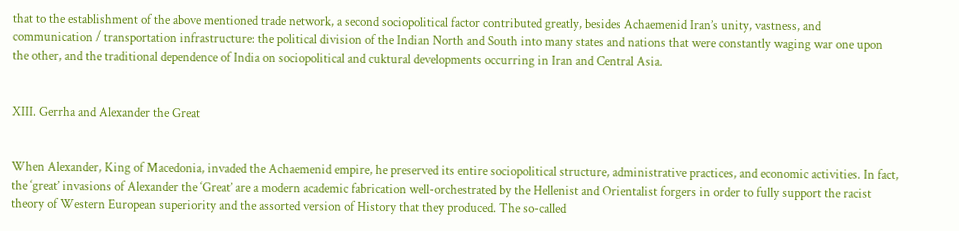that to the establishment of the above mentioned trade network, a second sociopolitical factor contributed greatly, besides Achaemenid Iran’s unity, vastness, and communication / transportation infrastructure: the political division of the Indian North and South into many states and nations that were constantly waging war one upon the other, and the traditional dependence of India on sociopolitical and cuktural developments occurring in Iran and Central Asia.


XIII. Gerrha and Alexander the Great


When Alexander, King of Macedonia, invaded the Achaemenid empire, he preserved its entire sociopolitical structure, administrative practices, and economic activities. In fact, the ‘great’ invasions of Alexander the ‘Great’ are a modern academic fabrication well-orchestrated by the Hellenist and Orientalist forgers in order to fully support the racist theory of Western European superiority and the assorted version of History that they produced. The so-called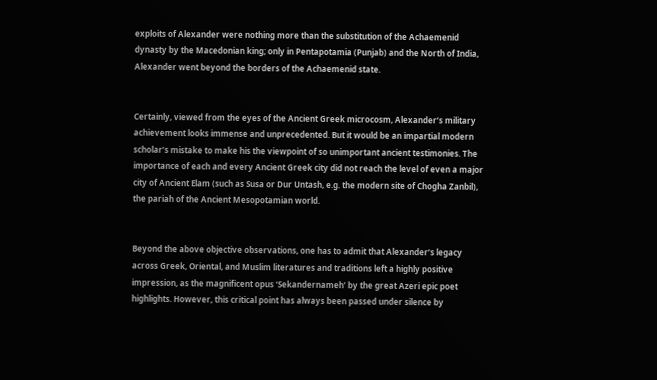exploits of Alexander were nothing more than the substitution of the Achaemenid dynasty by the Macedonian king; only in Pentapotamia (Punjab) and the North of India, Alexander went beyond the borders of the Achaemenid state.


Certainly, viewed from the eyes of the Ancient Greek microcosm, Alexander’s military achievement looks immense and unprecedented. But it would be an impartial modern scholar’s mistake to make his the viewpoint of so unimportant ancient testimonies. The importance of each and every Ancient Greek city did not reach the level of even a major city of Ancient Elam (such as Susa or Dur Untash, e.g. the modern site of Chogha Zanbil), the pariah of the Ancient Mesopotamian world.


Beyond the above objective observations, one has to admit that Alexander’s legacy across Greek, Oriental, and Muslim literatures and traditions left a highly positive impression, as the magnificent opus ‘Sekandernameh’ by the great Azeri epic poet highlights. However, this critical point has always been passed under silence by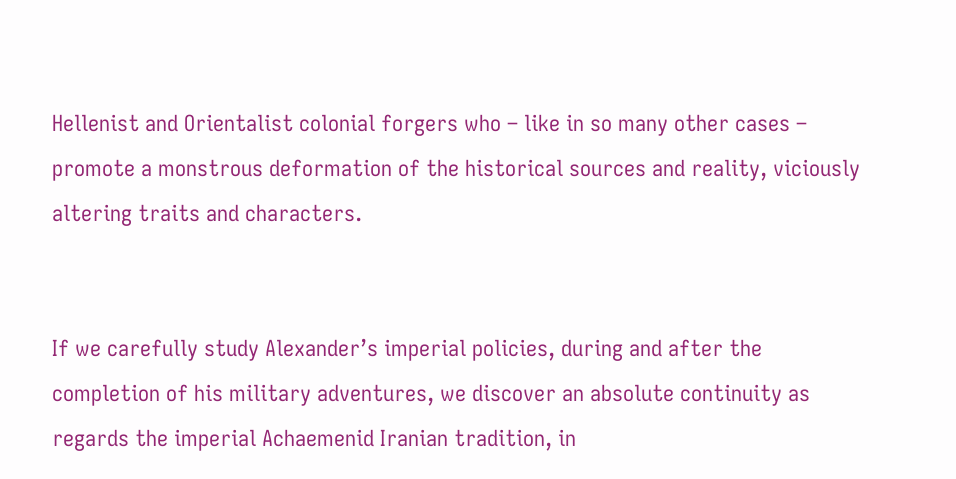Hellenist and Orientalist colonial forgers who – like in so many other cases – promote a monstrous deformation of the historical sources and reality, viciously altering traits and characters.


If we carefully study Alexander’s imperial policies, during and after the completion of his military adventures, we discover an absolute continuity as regards the imperial Achaemenid Iranian tradition, in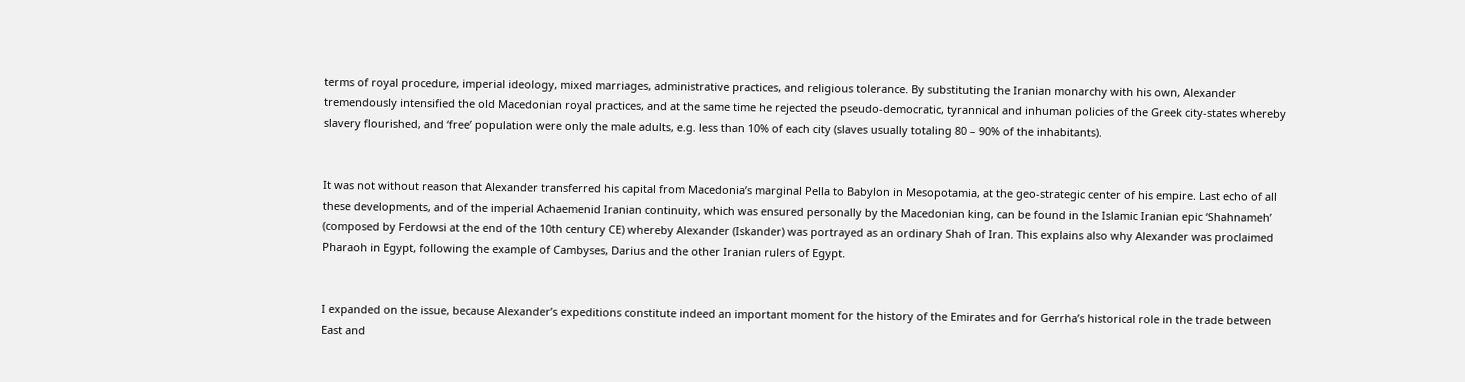terms of royal procedure, imperial ideology, mixed marriages, administrative practices, and religious tolerance. By substituting the Iranian monarchy with his own, Alexander tremendously intensified the old Macedonian royal practices, and at the same time he rejected the pseudo-democratic, tyrannical and inhuman policies of the Greek city-states whereby slavery flourished, and ‘free’ population were only the male adults, e.g. less than 10% of each city (slaves usually totaling 80 – 90% of the inhabitants).


It was not without reason that Alexander transferred his capital from Macedonia’s marginal Pella to Babylon in Mesopotamia, at the geo-strategic center of his empire. Last echo of all these developments, and of the imperial Achaemenid Iranian continuity, which was ensured personally by the Macedonian king, can be found in the Islamic Iranian epic ‘Shahnameh’ (composed by Ferdowsi at the end of the 10th century CE) whereby Alexander (Iskander) was portrayed as an ordinary Shah of Iran. This explains also why Alexander was proclaimed Pharaoh in Egypt, following the example of Cambyses, Darius and the other Iranian rulers of Egypt.


I expanded on the issue, because Alexander’s expeditions constitute indeed an important moment for the history of the Emirates and for Gerrha’s historical role in the trade between East and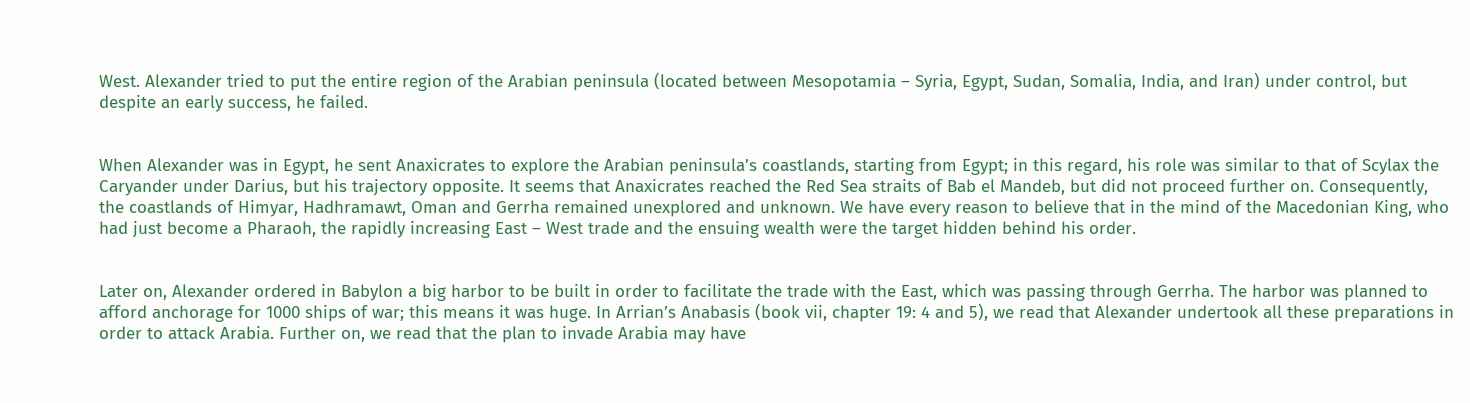West. Alexander tried to put the entire region of the Arabian peninsula (located between Mesopotamia – Syria, Egypt, Sudan, Somalia, India, and Iran) under control, but despite an early success, he failed.


When Alexander was in Egypt, he sent Anaxicrates to explore the Arabian peninsula’s coastlands, starting from Egypt; in this regard, his role was similar to that of Scylax the Caryander under Darius, but his trajectory opposite. It seems that Anaxicrates reached the Red Sea straits of Bab el Mandeb, but did not proceed further on. Consequently, the coastlands of Himyar, Hadhramawt, Oman and Gerrha remained unexplored and unknown. We have every reason to believe that in the mind of the Macedonian King, who had just become a Pharaoh, the rapidly increasing East – West trade and the ensuing wealth were the target hidden behind his order.


Later on, Alexander ordered in Babylon a big harbor to be built in order to facilitate the trade with the East, which was passing through Gerrha. The harbor was planned to afford anchorage for 1000 ships of war; this means it was huge. In Arrian’s Anabasis (book vii, chapter 19: 4 and 5), we read that Alexander undertook all these preparations in order to attack Arabia. Further on, we read that the plan to invade Arabia may have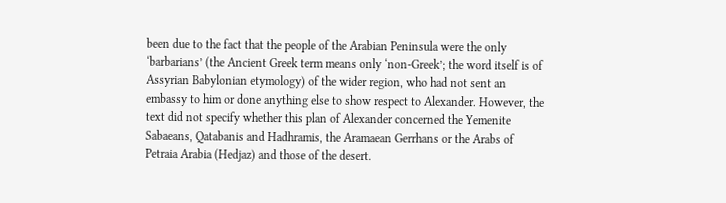been due to the fact that the people of the Arabian Peninsula were the only ‘barbarians’ (the Ancient Greek term means only ‘non-Greek’; the word itself is of Assyrian Babylonian etymology) of the wider region, who had not sent an embassy to him or done anything else to show respect to Alexander. However, the text did not specify whether this plan of Alexander concerned the Yemenite Sabaeans, Qatabanis and Hadhramis, the Aramaean Gerrhans or the Arabs of Petraia Arabia (Hedjaz) and those of the desert.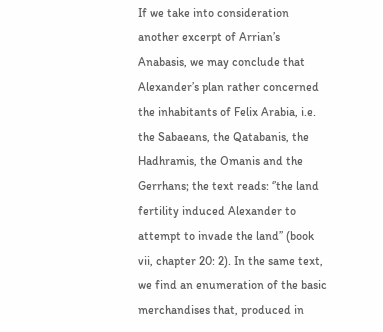If we take into consideration another excerpt of Arrian’s Anabasis, we may conclude that Alexander’s plan rather concerned the inhabitants of Felix Arabia, i.e. the Sabaeans, the Qatabanis, the Hadhramis, the Omanis and the Gerrhans; the text reads: ‘’the land fertility induced Alexander to attempt to invade the land’’ (book vii, chapter 20: 2). In the same text, we find an enumeration of the basic merchandises that, produced in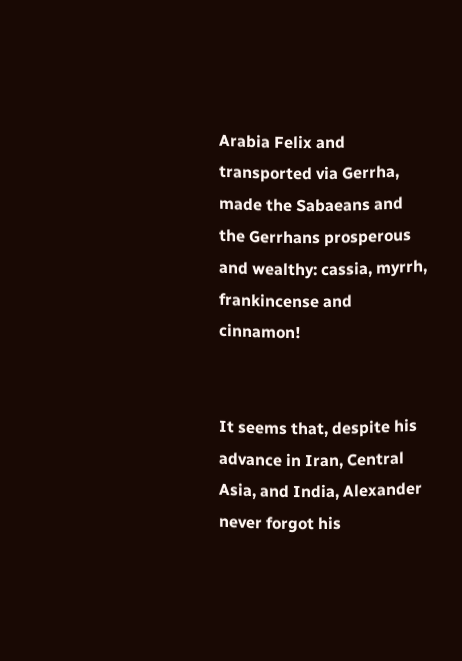Arabia Felix and transported via Gerrha, made the Sabaeans and the Gerrhans prosperous and wealthy: cassia, myrrh, frankincense and cinnamon!


It seems that, despite his advance in Iran, Central Asia, and India, Alexander never forgot his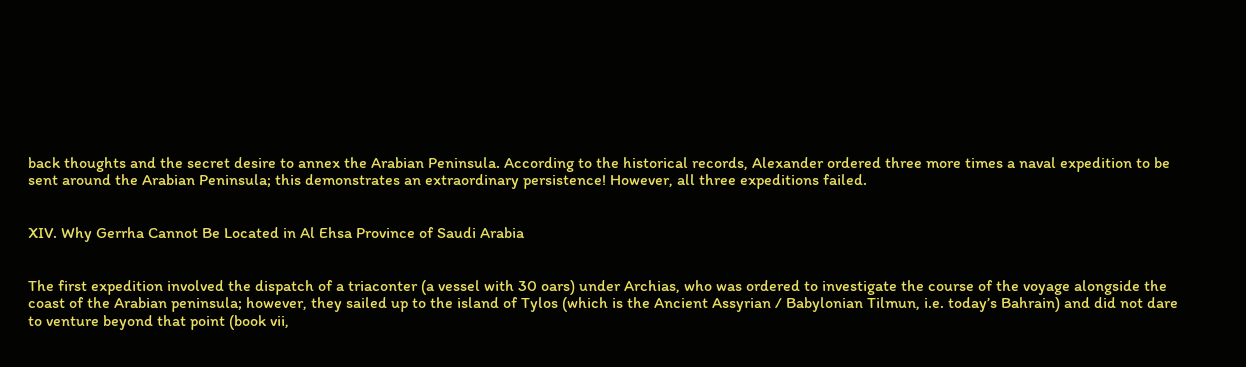back thoughts and the secret desire to annex the Arabian Peninsula. According to the historical records, Alexander ordered three more times a naval expedition to be sent around the Arabian Peninsula; this demonstrates an extraordinary persistence! However, all three expeditions failed.


XIV. Why Gerrha Cannot Be Located in Al Ehsa Province of Saudi Arabia


The first expedition involved the dispatch of a triaconter (a vessel with 30 oars) under Archias, who was ordered to investigate the course of the voyage alongside the coast of the Arabian peninsula; however, they sailed up to the island of Tylos (which is the Ancient Assyrian / Babylonian Tilmun, i.e. today’s Bahrain) and did not dare to venture beyond that point (book vii,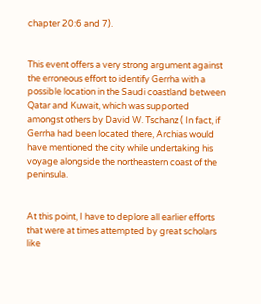chapter 20:6 and 7).


This event offers a very strong argument against the erroneous effort to identify Gerrha with a possible location in the Saudi coastland between Qatar and Kuwait, which was supported amongst others by David W. Tschanz ( In fact, if Gerrha had been located there, Archias would have mentioned the city while undertaking his voyage alongside the northeastern coast of the peninsula.


At this point, I have to deplore all earlier efforts that were at times attempted by great scholars like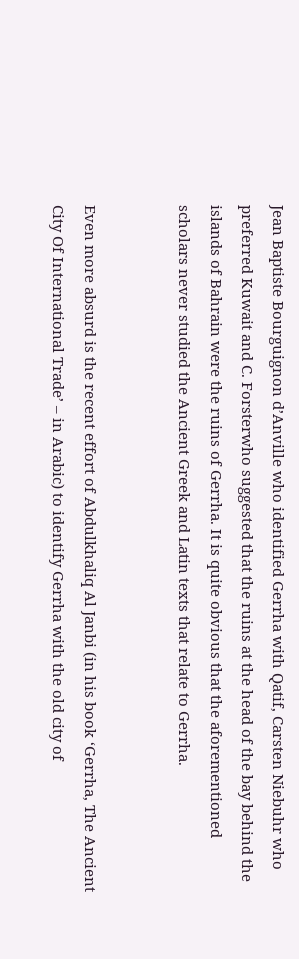Jean Baptiste Bourguignon d’Anville who identified Gerrha with Qatif, Carsten Niebuhr who preferred Kuwait and C. Forsterwho suggested that the ruins at the head of the bay behind the islands of Bahrain were the ruins of Gerrha. It is quite obvious that the aforementioned scholars never studied the Ancient Greek and Latin texts that relate to Gerrha.


Even more absurd is the recent effort of Abdulkhaliq Al Janbi (in his book ‘Gerrha, The Ancient City Of International Trade’ – in Arabic) to identify Gerrha with the old city of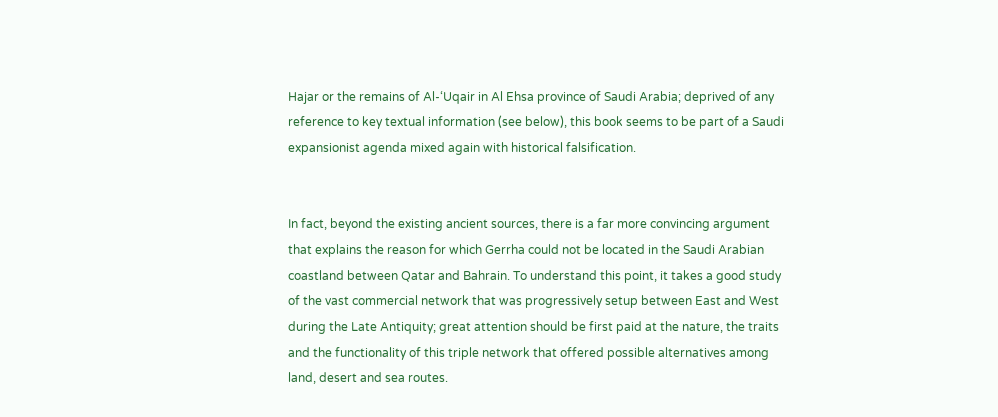Hajar or the remains of Al-‘Uqair in Al Ehsa province of Saudi Arabia; deprived of any reference to key textual information (see below), this book seems to be part of a Saudi expansionist agenda mixed again with historical falsification.


In fact, beyond the existing ancient sources, there is a far more convincing argument that explains the reason for which Gerrha could not be located in the Saudi Arabian coastland between Qatar and Bahrain. To understand this point, it takes a good study of the vast commercial network that was progressively setup between East and West during the Late Antiquity; great attention should be first paid at the nature, the traits and the functionality of this triple network that offered possible alternatives among land, desert and sea routes.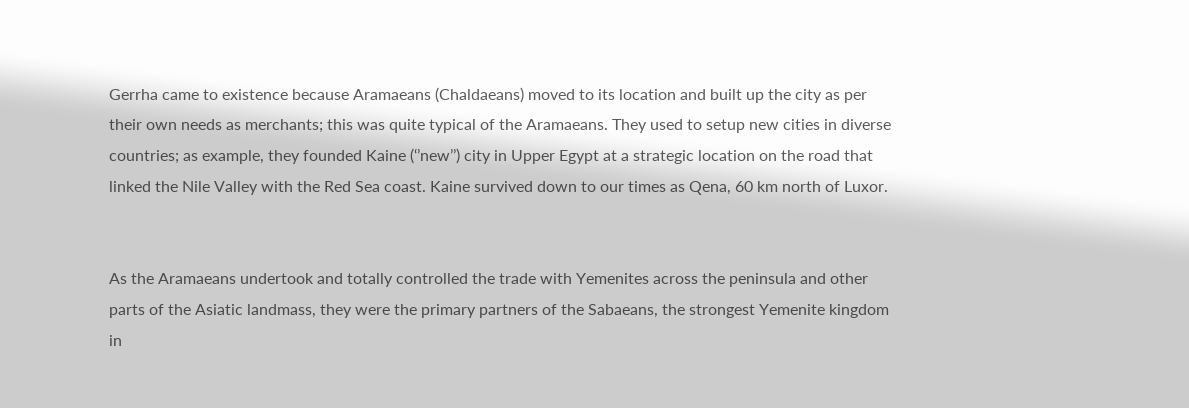Gerrha came to existence because Aramaeans (Chaldaeans) moved to its location and built up the city as per their own needs as merchants; this was quite typical of the Aramaeans. They used to setup new cities in diverse countries; as example, they founded Kaine (‘’new’’) city in Upper Egypt at a strategic location on the road that linked the Nile Valley with the Red Sea coast. Kaine survived down to our times as Qena, 60 km north of Luxor.


As the Aramaeans undertook and totally controlled the trade with Yemenites across the peninsula and other parts of the Asiatic landmass, they were the primary partners of the Sabaeans, the strongest Yemenite kingdom in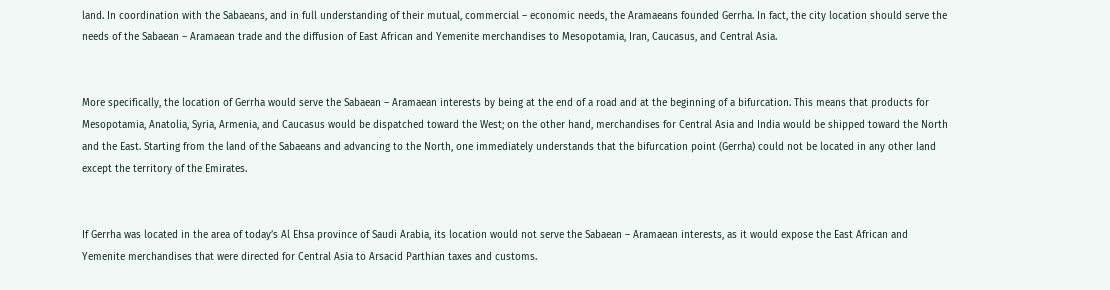land. In coordination with the Sabaeans, and in full understanding of their mutual, commercial – economic needs, the Aramaeans founded Gerrha. In fact, the city location should serve the needs of the Sabaean – Aramaean trade and the diffusion of East African and Yemenite merchandises to Mesopotamia, Iran, Caucasus, and Central Asia.


More specifically, the location of Gerrha would serve the Sabaean – Aramaean interests by being at the end of a road and at the beginning of a bifurcation. This means that products for Mesopotamia, Anatolia, Syria, Armenia, and Caucasus would be dispatched toward the West; on the other hand, merchandises for Central Asia and India would be shipped toward the North and the East. Starting from the land of the Sabaeans and advancing to the North, one immediately understands that the bifurcation point (Gerrha) could not be located in any other land except the territory of the Emirates.


If Gerrha was located in the area of today’s Al Ehsa province of Saudi Arabia, its location would not serve the Sabaean – Aramaean interests, as it would expose the East African and Yemenite merchandises that were directed for Central Asia to Arsacid Parthian taxes and customs.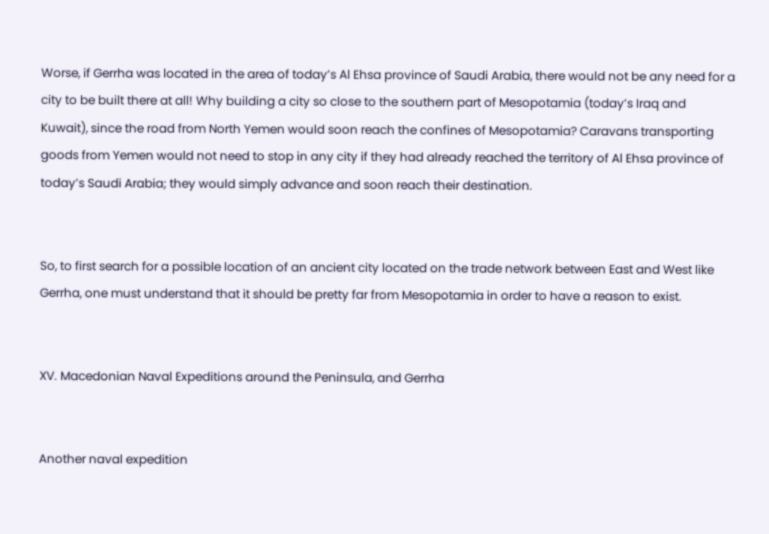Worse, if Gerrha was located in the area of today’s Al Ehsa province of Saudi Arabia, there would not be any need for a city to be built there at all! Why building a city so close to the southern part of Mesopotamia (today’s Iraq and Kuwait), since the road from North Yemen would soon reach the confines of Mesopotamia? Caravans transporting goods from Yemen would not need to stop in any city if they had already reached the territory of Al Ehsa province of today’s Saudi Arabia; they would simply advance and soon reach their destination.


So, to first search for a possible location of an ancient city located on the trade network between East and West like Gerrha, one must understand that it should be pretty far from Mesopotamia in order to have a reason to exist.


XV. Macedonian Naval Expeditions around the Peninsula, and Gerrha


Another naval expedition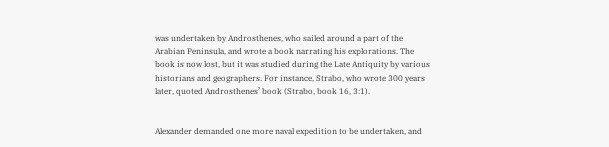was undertaken by Androsthenes, who sailed around a part of the Arabian Peninsula, and wrote a book narrating his explorations. The book is now lost, but it was studied during the Late Antiquity by various historians and geographers. For instance, Strabo, who wrote 300 years later, quoted Androsthenes’ book (Strabo, book 16, 3:1).


Alexander demanded one more naval expedition to be undertaken, and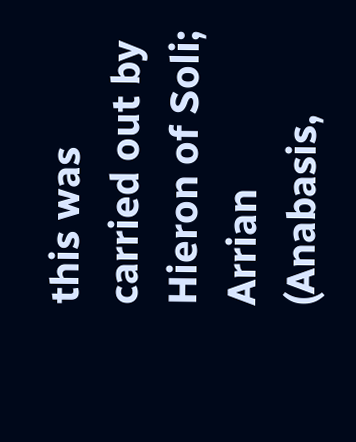this was carried out by Hieron of Soli; Arrian (Anabasis,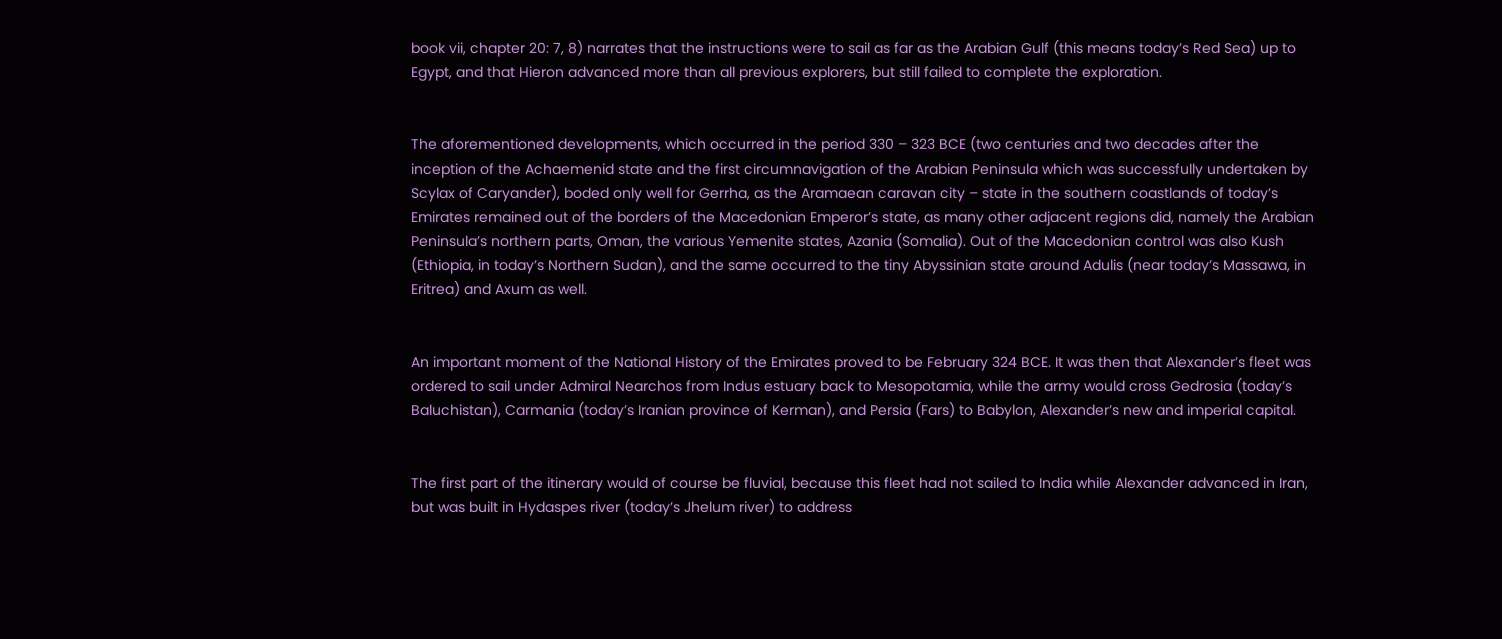book vii, chapter 20: 7, 8) narrates that the instructions were to sail as far as the Arabian Gulf (this means today’s Red Sea) up to Egypt, and that Hieron advanced more than all previous explorers, but still failed to complete the exploration.


The aforementioned developments, which occurred in the period 330 – 323 BCE (two centuries and two decades after the inception of the Achaemenid state and the first circumnavigation of the Arabian Peninsula which was successfully undertaken by Scylax of Caryander), boded only well for Gerrha, as the Aramaean caravan city – state in the southern coastlands of today’s Emirates remained out of the borders of the Macedonian Emperor’s state, as many other adjacent regions did, namely the Arabian Peninsula’s northern parts, Oman, the various Yemenite states, Azania (Somalia). Out of the Macedonian control was also Kush (Ethiopia, in today’s Northern Sudan), and the same occurred to the tiny Abyssinian state around Adulis (near today’s Massawa, in Eritrea) and Axum as well.


An important moment of the National History of the Emirates proved to be February 324 BCE. It was then that Alexander’s fleet was ordered to sail under Admiral Nearchos from Indus estuary back to Mesopotamia, while the army would cross Gedrosia (today’s Baluchistan), Carmania (today’s Iranian province of Kerman), and Persia (Fars) to Babylon, Alexander’s new and imperial capital.


The first part of the itinerary would of course be fluvial, because this fleet had not sailed to India while Alexander advanced in Iran, but was built in Hydaspes river (today’s Jhelum river) to address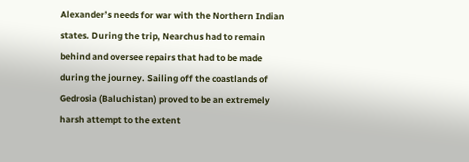Alexander’s needs for war with the Northern Indian states. During the trip, Nearchus had to remain behind and oversee repairs that had to be made during the journey. Sailing off the coastlands of Gedrosia (Baluchistan) proved to be an extremely harsh attempt to the extent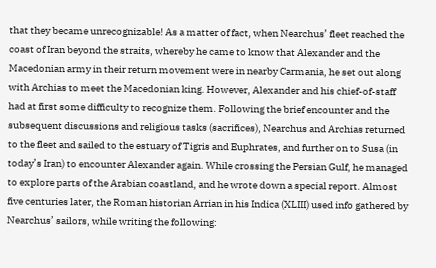that they became unrecognizable! As a matter of fact, when Nearchus’ fleet reached the coast of Iran beyond the straits, whereby he came to know that Alexander and the Macedonian army in their return movement were in nearby Carmania, he set out along with Archias to meet the Macedonian king. However, Alexander and his chief-of-staff had at first some difficulty to recognize them. Following the brief encounter and the subsequent discussions and religious tasks (sacrifices), Nearchus and Archias returned to the fleet and sailed to the estuary of Tigris and Euphrates, and further on to Susa (in today’s Iran) to encounter Alexander again. While crossing the Persian Gulf, he managed to explore parts of the Arabian coastland, and he wrote down a special report. Almost five centuries later, the Roman historian Arrian in his Indica (XLIII) used info gathered by Nearchus’ sailors, while writing the following: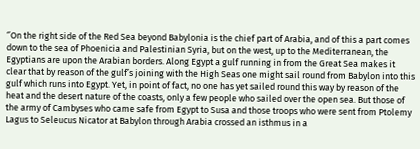‘’On the right side of the Red Sea beyond Babylonia is the chief part of Arabia, and of this a part comes down to the sea of Phoenicia and Palestinian Syria, but on the west, up to the Mediterranean, the Egyptians are upon the Arabian borders. Along Egypt a gulf running in from the Great Sea makes it clear that by reason of the gulf’s joining with the High Seas one might sail round from Babylon into this gulf which runs into Egypt. Yet, in point of fact, no one has yet sailed round this way by reason of the heat and the desert nature of the coasts, only a few people who sailed over the open sea. But those of the army of Cambyses who came safe from Egypt to Susa and those troops who were sent from Ptolemy Lagus to Seleucus Nicator at Babylon through Arabia crossed an isthmus in a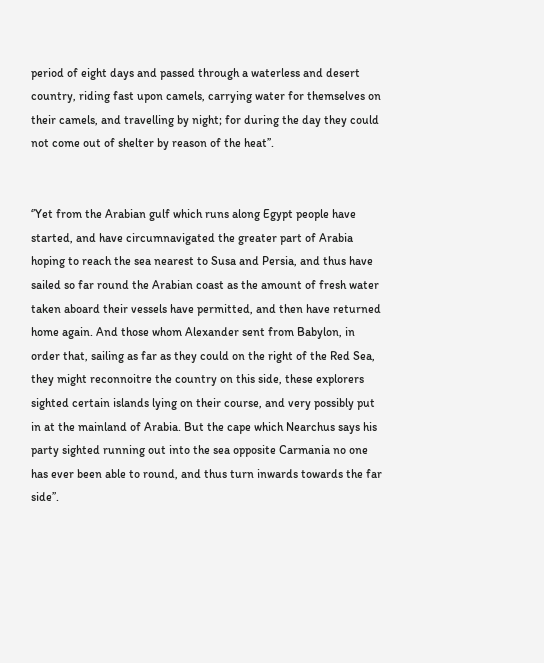period of eight days and passed through a waterless and desert country, riding fast upon camels, carrying water for themselves on their camels, and travelling by night; for during the day they could not come out of shelter by reason of the heat’’.


‘’Yet from the Arabian gulf which runs along Egypt people have started, and have circumnavigated the greater part of Arabia hoping to reach the sea nearest to Susa and Persia, and thus have sailed so far round the Arabian coast as the amount of fresh water taken aboard their vessels have permitted, and then have returned home again. And those whom Alexander sent from Babylon, in order that, sailing as far as they could on the right of the Red Sea, they might reconnoitre the country on this side, these explorers sighted certain islands lying on their course, and very possibly put in at the mainland of Arabia. But the cape which Nearchus says his party sighted running out into the sea opposite Carmania no one has ever been able to round, and thus turn inwards towards the far side’’.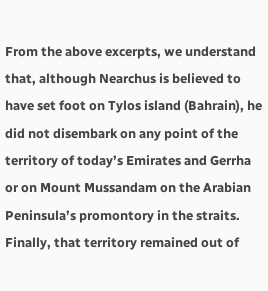From the above excerpts, we understand that, although Nearchus is believed to have set foot on Tylos island (Bahrain), he did not disembark on any point of the territory of today’s Emirates and Gerrha or on Mount Mussandam on the Arabian Peninsula’s promontory in the straits. Finally, that territory remained out of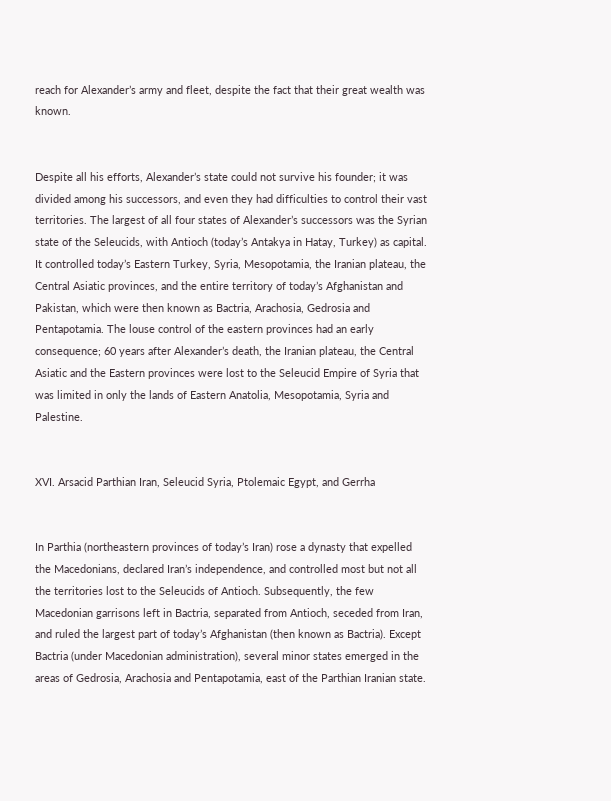reach for Alexander’s army and fleet, despite the fact that their great wealth was known.


Despite all his efforts, Alexander’s state could not survive his founder; it was divided among his successors, and even they had difficulties to control their vast territories. The largest of all four states of Alexander’s successors was the Syrian state of the Seleucids, with Antioch (today’s Antakya in Hatay, Turkey) as capital. It controlled today’s Eastern Turkey, Syria, Mesopotamia, the Iranian plateau, the Central Asiatic provinces, and the entire territory of today’s Afghanistan and Pakistan, which were then known as Bactria, Arachosia, Gedrosia and Pentapotamia. The louse control of the eastern provinces had an early consequence; 60 years after Alexander’s death, the Iranian plateau, the Central Asiatic and the Eastern provinces were lost to the Seleucid Empire of Syria that was limited in only the lands of Eastern Anatolia, Mesopotamia, Syria and Palestine.


XVI. Arsacid Parthian Iran, Seleucid Syria, Ptolemaic Egypt, and Gerrha


In Parthia (northeastern provinces of today’s Iran) rose a dynasty that expelled the Macedonians, declared Iran’s independence, and controlled most but not all the territories lost to the Seleucids of Antioch. Subsequently, the few Macedonian garrisons left in Bactria, separated from Antioch, seceded from Iran, and ruled the largest part of today’s Afghanistan (then known as Bactria). Except Bactria (under Macedonian administration), several minor states emerged in the areas of Gedrosia, Arachosia and Pentapotamia, east of the Parthian Iranian state.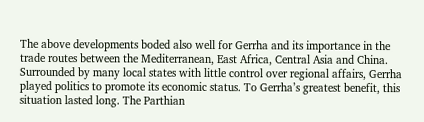The above developments boded also well for Gerrha and its importance in the trade routes between the Mediterranean, East Africa, Central Asia and China. Surrounded by many local states with little control over regional affairs, Gerrha played politics to promote its economic status. To Gerrha’s greatest benefit, this situation lasted long. The Parthian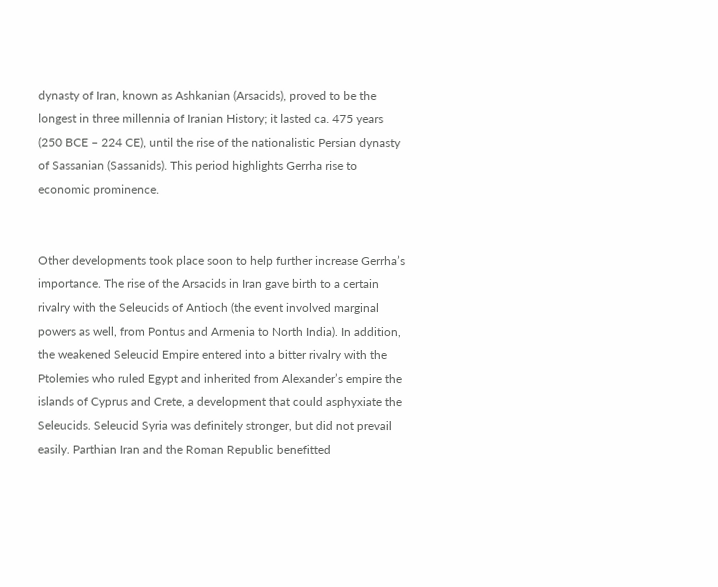dynasty of Iran, known as Ashkanian (Arsacids), proved to be the longest in three millennia of Iranian History; it lasted ca. 475 years (250 BCE – 224 CE), until the rise of the nationalistic Persian dynasty of Sassanian (Sassanids). This period highlights Gerrha rise to economic prominence.


Other developments took place soon to help further increase Gerrha’s importance. The rise of the Arsacids in Iran gave birth to a certain rivalry with the Seleucids of Antioch (the event involved marginal powers as well, from Pontus and Armenia to North India). In addition, the weakened Seleucid Empire entered into a bitter rivalry with the Ptolemies who ruled Egypt and inherited from Alexander’s empire the islands of Cyprus and Crete, a development that could asphyxiate the Seleucids. Seleucid Syria was definitely stronger, but did not prevail easily. Parthian Iran and the Roman Republic benefitted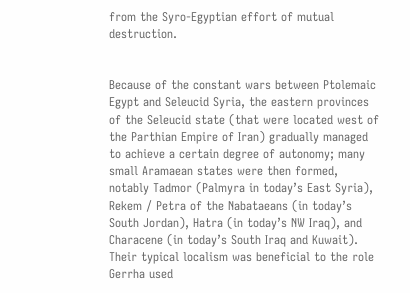from the Syro-Egyptian effort of mutual destruction.


Because of the constant wars between Ptolemaic Egypt and Seleucid Syria, the eastern provinces of the Seleucid state (that were located west of the Parthian Empire of Iran) gradually managed to achieve a certain degree of autonomy; many small Aramaean states were then formed, notably Tadmor (Palmyra in today’s East Syria), Rekem / Petra of the Nabataeans (in today’s South Jordan), Hatra (in today’s NW Iraq), and Characene (in today’s South Iraq and Kuwait). Their typical localism was beneficial to the role Gerrha used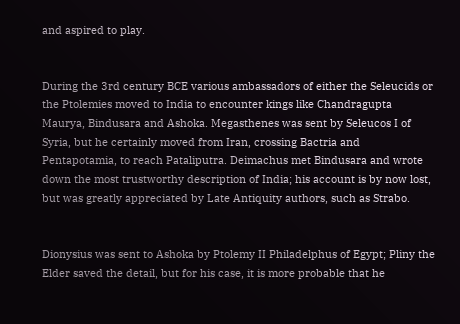and aspired to play.


During the 3rd century BCE various ambassadors of either the Seleucids or the Ptolemies moved to India to encounter kings like Chandragupta Maurya, Bindusara and Ashoka. Megasthenes was sent by Seleucos I of Syria, but he certainly moved from Iran, crossing Bactria and Pentapotamia, to reach Pataliputra. Deimachus met Bindusara and wrote down the most trustworthy description of India; his account is by now lost, but was greatly appreciated by Late Antiquity authors, such as Strabo.


Dionysius was sent to Ashoka by Ptolemy II Philadelphus of Egypt; Pliny the Elder saved the detail, but for his case, it is more probable that he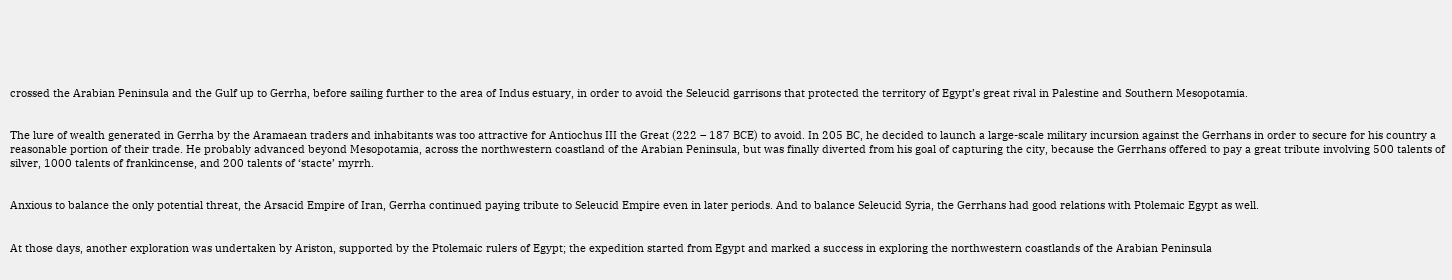crossed the Arabian Peninsula and the Gulf up to Gerrha, before sailing further to the area of Indus estuary, in order to avoid the Seleucid garrisons that protected the territory of Egypt’s great rival in Palestine and Southern Mesopotamia.


The lure of wealth generated in Gerrha by the Aramaean traders and inhabitants was too attractive for Antiochus III the Great (222 – 187 BCE) to avoid. In 205 BC, he decided to launch a large-scale military incursion against the Gerrhans in order to secure for his country a reasonable portion of their trade. He probably advanced beyond Mesopotamia, across the northwestern coastland of the Arabian Peninsula, but was finally diverted from his goal of capturing the city, because the Gerrhans offered to pay a great tribute involving 500 talents of silver, 1000 talents of frankincense, and 200 talents of ‘stacte’ myrrh.


Anxious to balance the only potential threat, the Arsacid Empire of Iran, Gerrha continued paying tribute to Seleucid Empire even in later periods. And to balance Seleucid Syria, the Gerrhans had good relations with Ptolemaic Egypt as well.


At those days, another exploration was undertaken by Ariston, supported by the Ptolemaic rulers of Egypt; the expedition started from Egypt and marked a success in exploring the northwestern coastlands of the Arabian Peninsula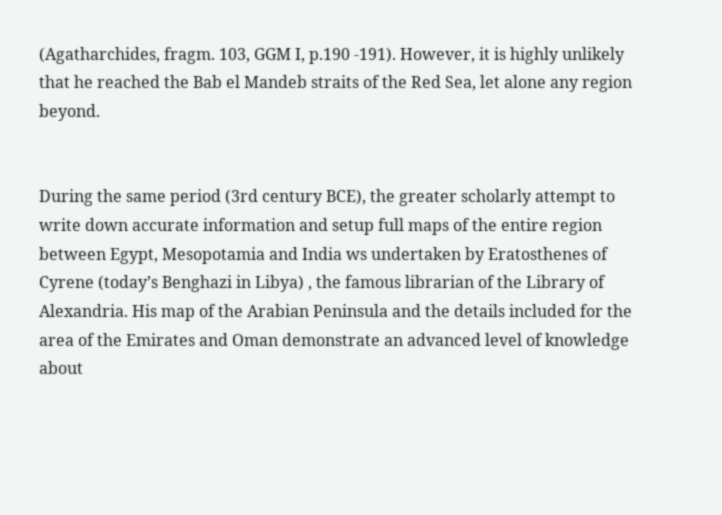(Agatharchides, fragm. 103, GGM I, p.190 -191). However, it is highly unlikely that he reached the Bab el Mandeb straits of the Red Sea, let alone any region beyond.


During the same period (3rd century BCE), the greater scholarly attempt to write down accurate information and setup full maps of the entire region between Egypt, Mesopotamia and India ws undertaken by Eratosthenes of Cyrene (today’s Benghazi in Libya) , the famous librarian of the Library of Alexandria. His map of the Arabian Peninsula and the details included for the area of the Emirates and Oman demonstrate an advanced level of knowledge about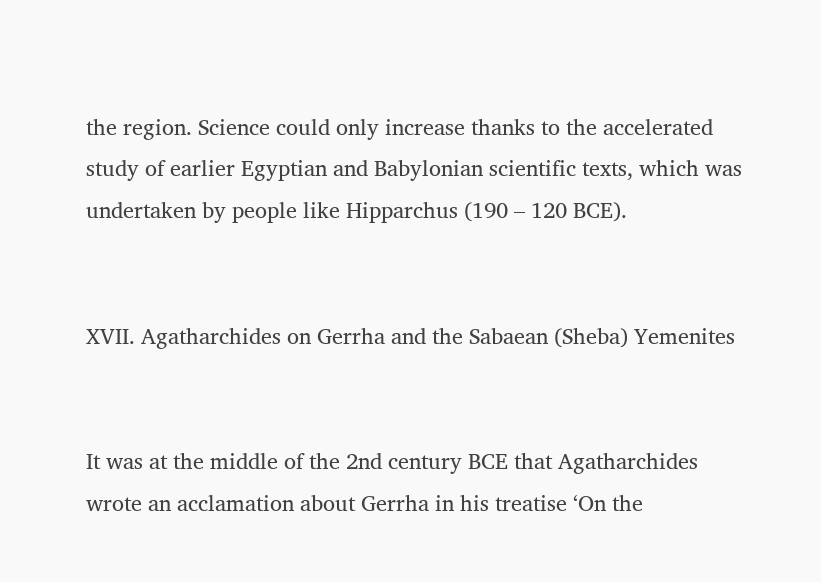the region. Science could only increase thanks to the accelerated study of earlier Egyptian and Babylonian scientific texts, which was undertaken by people like Hipparchus (190 – 120 BCE).


XVII. Agatharchides on Gerrha and the Sabaean (Sheba) Yemenites


It was at the middle of the 2nd century BCE that Agatharchides wrote an acclamation about Gerrha in his treatise ‘On the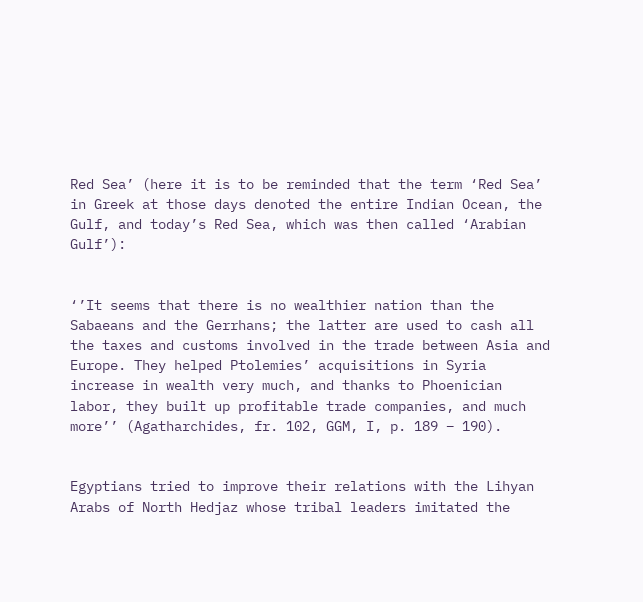Red Sea’ (here it is to be reminded that the term ‘Red Sea’ in Greek at those days denoted the entire Indian Ocean, the Gulf, and today’s Red Sea, which was then called ‘Arabian Gulf’):


‘’It seems that there is no wealthier nation than the Sabaeans and the Gerrhans; the latter are used to cash all the taxes and customs involved in the trade between Asia and Europe. They helped Ptolemies’ acquisitions in Syria increase in wealth very much, and thanks to Phoenician labor, they built up profitable trade companies, and much more’’ (Agatharchides, fr. 102, GGM, I, p. 189 – 190).


Egyptians tried to improve their relations with the Lihyan Arabs of North Hedjaz whose tribal leaders imitated the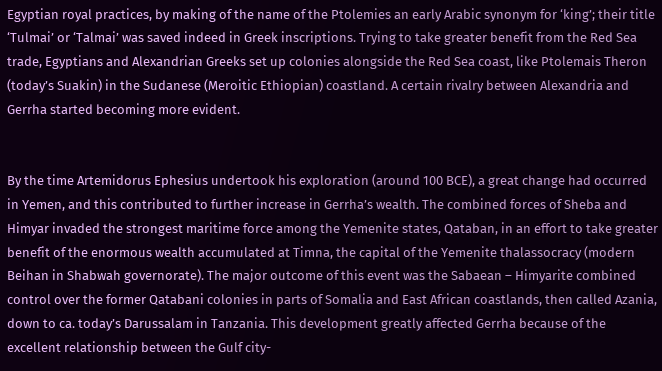Egyptian royal practices, by making of the name of the Ptolemies an early Arabic synonym for ‘king’; their title ‘Tulmai’ or ‘Talmai’ was saved indeed in Greek inscriptions. Trying to take greater benefit from the Red Sea trade, Egyptians and Alexandrian Greeks set up colonies alongside the Red Sea coast, like Ptolemais Theron (today’s Suakin) in the Sudanese (Meroitic Ethiopian) coastland. A certain rivalry between Alexandria and Gerrha started becoming more evident.


By the time Artemidorus Ephesius undertook his exploration (around 100 BCE), a great change had occurred in Yemen, and this contributed to further increase in Gerrha’s wealth. The combined forces of Sheba and Himyar invaded the strongest maritime force among the Yemenite states, Qataban, in an effort to take greater benefit of the enormous wealth accumulated at Timna, the capital of the Yemenite thalassocracy (modern Beihan in Shabwah governorate). The major outcome of this event was the Sabaean – Himyarite combined control over the former Qatabani colonies in parts of Somalia and East African coastlands, then called Azania, down to ca. today’s Darussalam in Tanzania. This development greatly affected Gerrha because of the excellent relationship between the Gulf city-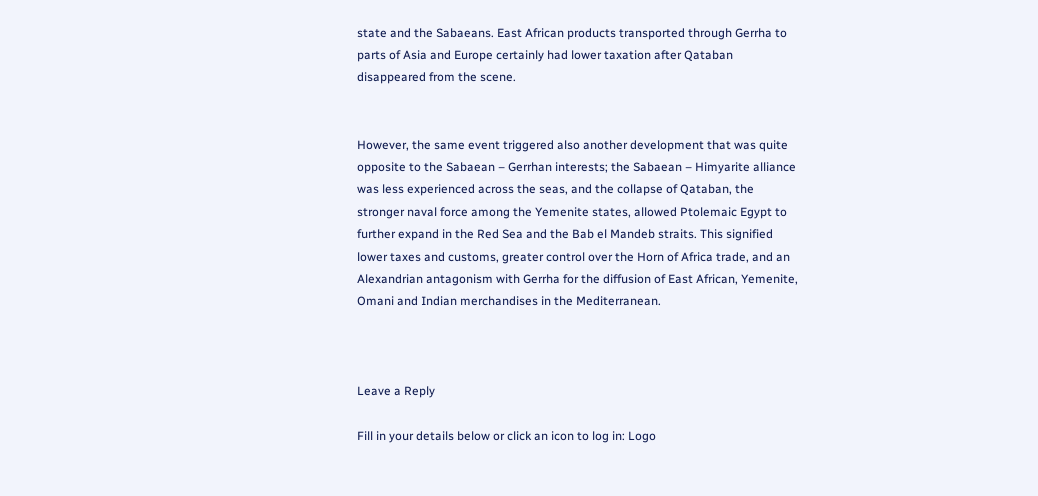state and the Sabaeans. East African products transported through Gerrha to parts of Asia and Europe certainly had lower taxation after Qataban disappeared from the scene.


However, the same event triggered also another development that was quite opposite to the Sabaean – Gerrhan interests; the Sabaean – Himyarite alliance was less experienced across the seas, and the collapse of Qataban, the stronger naval force among the Yemenite states, allowed Ptolemaic Egypt to further expand in the Red Sea and the Bab el Mandeb straits. This signified lower taxes and customs, greater control over the Horn of Africa trade, and an Alexandrian antagonism with Gerrha for the diffusion of East African, Yemenite, Omani and Indian merchandises in the Mediterranean.



Leave a Reply

Fill in your details below or click an icon to log in: Logo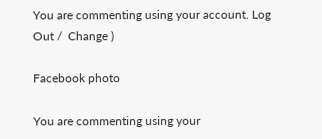You are commenting using your account. Log Out /  Change )

Facebook photo

You are commenting using your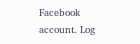Facebook account. Log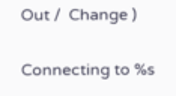Out /  Change )

Connecting to %s